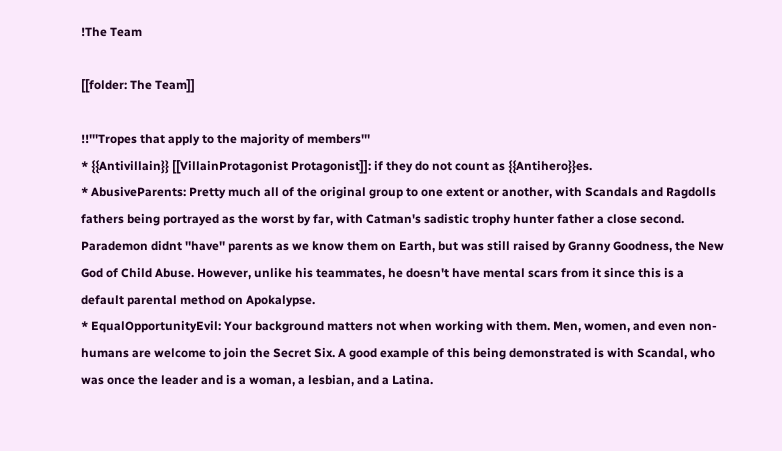!The Team

[[folder: The Team]]

!!'''Tropes that apply to the majority of members'''
* {{Antivillain}} [[VillainProtagonist Protagonist]]: if they do not count as {{Antihero}}es.
* AbusiveParents: Pretty much all of the original group to one extent or another, with Scandals and Ragdolls fathers being portrayed as the worst by far, with Catman's sadistic trophy hunter father a close second. Parademon didnt ''have'' parents as we know them on Earth, but was still raised by Granny Goodness, the New God of Child Abuse. However, unlike his teammates, he doesn't have mental scars from it since this is a default parental method on Apokalypse.
* EqualOpportunityEvil: Your background matters not when working with them. Men, women, and even non-humans are welcome to join the Secret Six. A good example of this being demonstrated is with Scandal, who was once the leader and is a woman, a lesbian, and a Latina.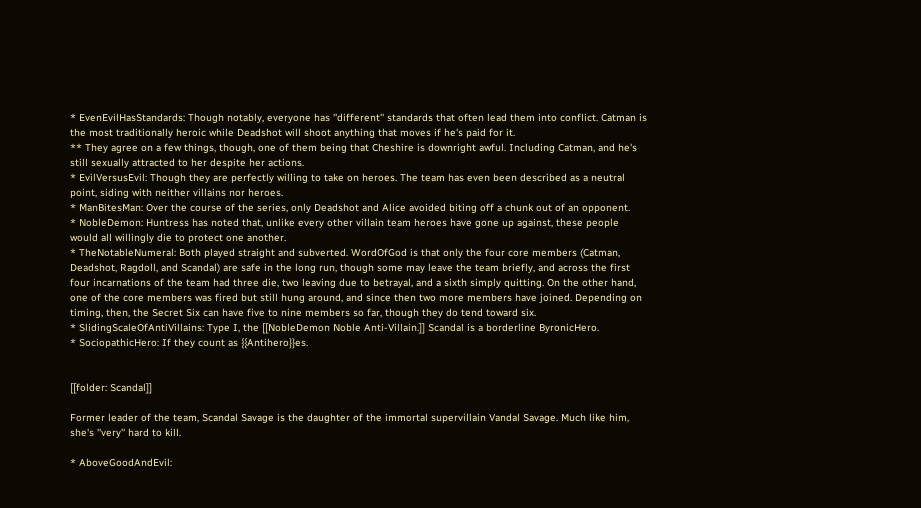* EvenEvilHasStandards: Though notably, everyone has ''different'' standards that often lead them into conflict. Catman is the most traditionally heroic while Deadshot will shoot anything that moves if he's paid for it.
** They agree on a few things, though, one of them being that Cheshire is downright awful. Including Catman, and he's still sexually attracted to her despite her actions.
* EvilVersusEvil: Though they are perfectly willing to take on heroes. The team has even been described as a neutral point, siding with neither villains nor heroes.
* ManBitesMan: Over the course of the series, only Deadshot and Alice avoided biting off a chunk out of an opponent.
* NobleDemon: Huntress has noted that, unlike every other villain team heroes have gone up against, these people would all willingly die to protect one another.
* TheNotableNumeral: Both played straight and subverted. WordOfGod is that only the four core members (Catman, Deadshot, Ragdoll, and Scandal) are safe in the long run, though some may leave the team briefly, and across the first four incarnations of the team had three die, two leaving due to betrayal, and a sixth simply quitting. On the other hand, one of the core members was fired but still hung around, and since then two more members have joined. Depending on timing, then, the Secret Six can have five to nine members so far, though they do tend toward six.
* SlidingScaleOfAntiVillains: Type I, the [[NobleDemon Noble Anti-Villain.]] Scandal is a borderline ByronicHero.
* SociopathicHero: If they count as {{Antihero}}es.


[[folder: Scandal]]

Former leader of the team, Scandal Savage is the daughter of the immortal supervillain Vandal Savage. Much like him, she's ''very'' hard to kill.

* AboveGoodAndEvil: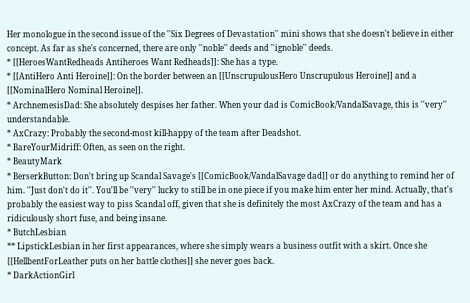Her monologue in the second issue of the ''Six Degrees of Devastation'' mini shows that she doesn't believe in either concept. As far as she's concerned, there are only ''noble'' deeds and ''ignoble'' deeds.
* [[HeroesWantRedheads Antiheroes Want Redheads]]: She has a type.
* [[AntiHero Anti Heroine]]: On the border between an [[UnscrupulousHero Unscrupulous Heroine]] and a [[NominalHero Nominal Heroine]].
* ArchnemesisDad: She absolutely despises her father. When your dad is ComicBook/VandalSavage, this is ''very'' understandable.
* AxCrazy: Probably the second-most kill-happy of the team after Deadshot.
* BareYourMidriff: Often, as seen on the right.
* BeautyMark
* BerserkButton: Don't bring up Scandal Savage's [[ComicBook/VandalSavage dad]] or do anything to remind her of him. ''Just don't do it''. You'll be ''very'' lucky to still be in one piece if you make him enter her mind. Actually, that's probably the easiest way to piss Scandal off, given that she is definitely the most AxCrazy of the team and has a ridiculously short fuse, and being insane.
* ButchLesbian
** LipstickLesbian in her first appearances, where she simply wears a business outfit with a skirt. Once she [[HellbentForLeather puts on her battle clothes]] she never goes back.
* DarkActionGirl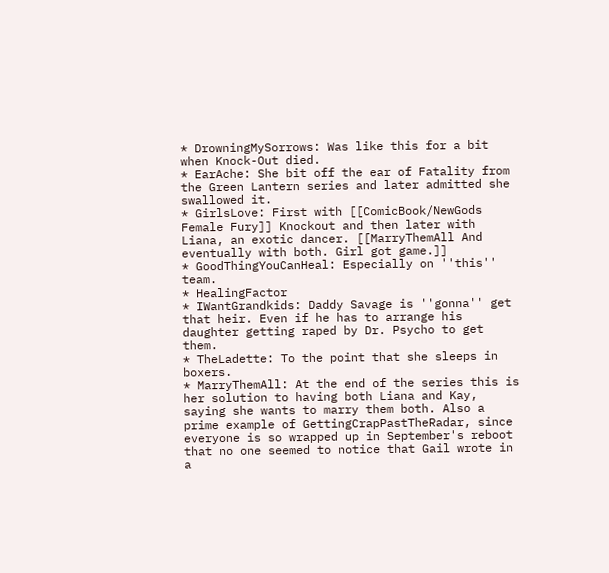* DrowningMySorrows: Was like this for a bit when Knock-Out died.
* EarAche: She bit off the ear of Fatality from the Green Lantern series and later admitted she swallowed it.
* GirlsLove: First with [[ComicBook/NewGods Female Fury]] Knockout and then later with Liana, an exotic dancer. [[MarryThemAll And eventually with both. Girl got game.]]
* GoodThingYouCanHeal: Especially on ''this'' team.
* HealingFactor
* IWantGrandkids: Daddy Savage is ''gonna'' get that heir. Even if he has to arrange his daughter getting raped by Dr. Psycho to get them.
* TheLadette: To the point that she sleeps in boxers.
* MarryThemAll: At the end of the series this is her solution to having both Liana and Kay, saying she wants to marry them both. Also a prime example of GettingCrapPastTheRadar, since everyone is so wrapped up in September's reboot that no one seemed to notice that Gail wrote in a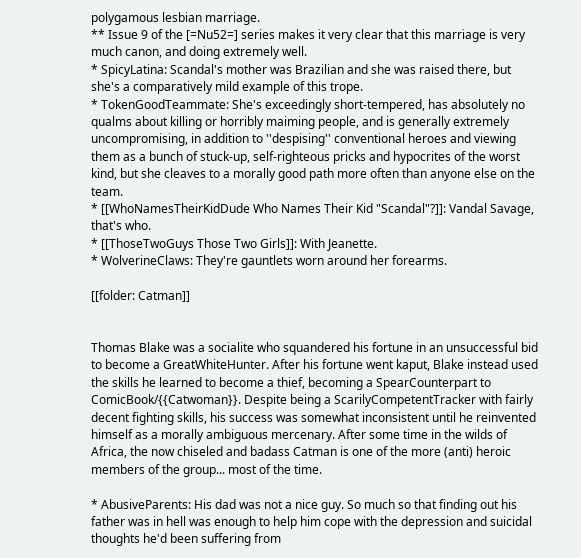polygamous lesbian marriage.
** Issue 9 of the [=Nu52=] series makes it very clear that this marriage is very much canon, and doing extremely well.
* SpicyLatina: Scandal's mother was Brazilian and she was raised there, but she's a comparatively mild example of this trope.
* TokenGoodTeammate: She's exceedingly short-tempered, has absolutely no qualms about killing or horribly maiming people, and is generally extremely uncompromising, in addition to ''despising'' conventional heroes and viewing them as a bunch of stuck-up, self-righteous pricks and hypocrites of the worst kind, but she cleaves to a morally good path more often than anyone else on the team.
* [[WhoNamesTheirKidDude Who Names Their Kid "Scandal"?]]: Vandal Savage, that's who.
* [[ThoseTwoGuys Those Two Girls]]: With Jeanette.
* WolverineClaws: They're gauntlets worn around her forearms.

[[folder: Catman]]


Thomas Blake was a socialite who squandered his fortune in an unsuccessful bid to become a GreatWhiteHunter. After his fortune went kaput, Blake instead used the skills he learned to become a thief, becoming a SpearCounterpart to ComicBook/{{Catwoman}}. Despite being a ScarilyCompetentTracker with fairly decent fighting skills, his success was somewhat inconsistent until he reinvented himself as a morally ambiguous mercenary. After some time in the wilds of Africa, the now chiseled and badass Catman is one of the more (anti) heroic members of the group... most of the time.

* AbusiveParents: His dad was not a nice guy. So much so that finding out his father was in hell was enough to help him cope with the depression and suicidal thoughts he'd been suffering from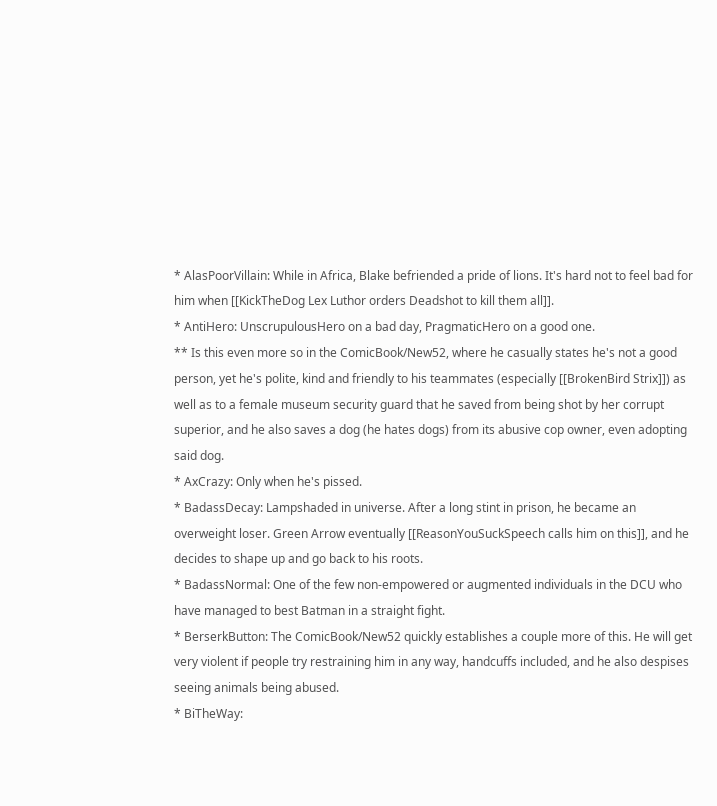* AlasPoorVillain: While in Africa, Blake befriended a pride of lions. It's hard not to feel bad for him when [[KickTheDog Lex Luthor orders Deadshot to kill them all]].
* AntiHero: UnscrupulousHero on a bad day, PragmaticHero on a good one.
** Is this even more so in the ComicBook/New52, where he casually states he's not a good person, yet he's polite, kind and friendly to his teammates (especially [[BrokenBird Strix]]) as well as to a female museum security guard that he saved from being shot by her corrupt superior, and he also saves a dog (he hates dogs) from its abusive cop owner, even adopting said dog.
* AxCrazy: Only when he's pissed.
* BadassDecay: Lampshaded in universe. After a long stint in prison, he became an overweight loser. Green Arrow eventually [[ReasonYouSuckSpeech calls him on this]], and he decides to shape up and go back to his roots.
* BadassNormal: One of the few non-empowered or augmented individuals in the DCU who have managed to best Batman in a straight fight.
* BerserkButton: The ComicBook/New52 quickly establishes a couple more of this. He will get very violent if people try restraining him in any way, handcuffs included, and he also despises seeing animals being abused.
* BiTheWay: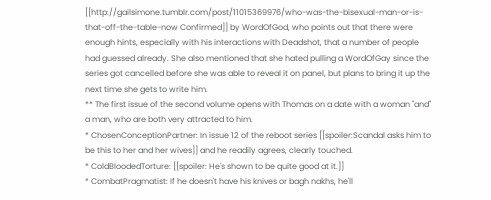[[http://gailsimone.tumblr.com/post/11015369976/who-was-the-bisexual-man-or-is-that-off-the-table-now Confirmed]] by WordOfGod, who points out that there were enough hints, especially with his interactions with Deadshot, that a number of people had guessed already. She also mentioned that she hated pulling a WordOfGay since the series got cancelled before she was able to reveal it on panel, but plans to bring it up the next time she gets to write him.
** The first issue of the second volume opens with Thomas on a date with a woman ''and'' a man, who are both very attracted to him.
* ChosenConceptionPartner: In issue 12 of the reboot series [[spoiler:Scandal asks him to be this to her and her wives]] and he readily agrees, clearly touched.
* ColdBloodedTorture: [[spoiler: He's shown to be quite good at it.]]
* CombatPragmatist: If he doesn't have his knives or bagh nakhs, he'll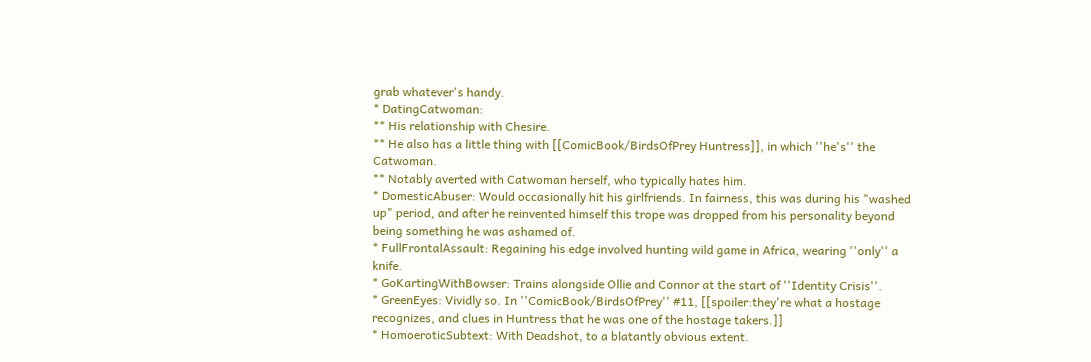grab whatever's handy.
* DatingCatwoman:
** His relationship with Chesire.
** He also has a little thing with [[ComicBook/BirdsOfPrey Huntress]], in which ''he's'' the Catwoman.
** Notably averted with Catwoman herself, who typically hates him.
* DomesticAbuser: Would occasionally hit his girlfriends. In fairness, this was during his "washed up" period, and after he reinvented himself this trope was dropped from his personality beyond being something he was ashamed of.
* FullFrontalAssault: Regaining his edge involved hunting wild game in Africa, wearing ''only'' a knife.
* GoKartingWithBowser: Trains alongside Ollie and Connor at the start of ''Identity Crisis''.
* GreenEyes: Vividly so. In ''ComicBook/BirdsOfPrey'' #11, [[spoiler:they're what a hostage recognizes, and clues in Huntress that he was one of the hostage takers.]]
* HomoeroticSubtext: With Deadshot, to a blatantly obvious extent.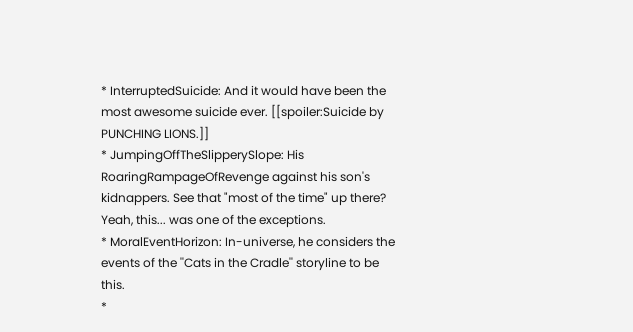* InterruptedSuicide: And it would have been the most awesome suicide ever. [[spoiler:Suicide by PUNCHING LIONS.]]
* JumpingOffTheSlipperySlope: His RoaringRampageOfRevenge against his son's kidnappers. See that "most of the time" up there? Yeah, this... was one of the exceptions.
* MoralEventHorizon: In-universe, he considers the events of the ''Cats in the Cradle'' storyline to be this.
*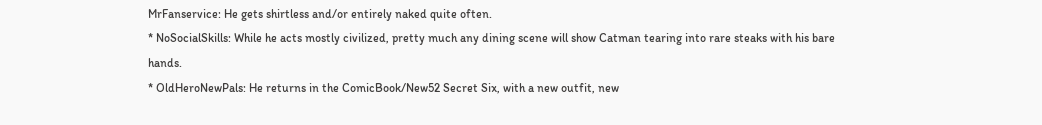MrFanservice: He gets shirtless and/or entirely naked quite often.
* NoSocialSkills: While he acts mostly civilized, pretty much any dining scene will show Catman tearing into rare steaks with his bare hands.
* OldHeroNewPals: He returns in the ComicBook/New52 Secret Six, with a new outfit, new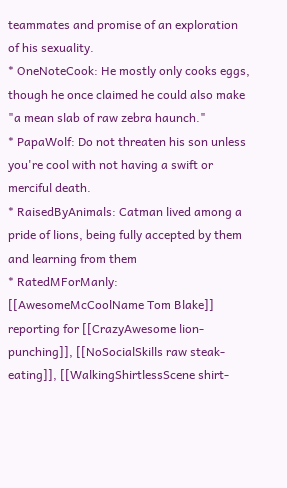teammates and promise of an exploration of his sexuality.
* OneNoteCook: He mostly only cooks eggs, though he once claimed he could also make "a mean slab of raw zebra haunch."
* PapaWolf: Do not threaten his son unless you're cool with not having a swift or merciful death.
* RaisedByAnimals: Catman lived among a pride of lions, being fully accepted by them and learning from them
* RatedMForManly: [[AwesomeMcCoolName Tom Blake]] reporting for [[CrazyAwesome lion-punching]], [[NoSocialSkills raw steak-eating]], [[WalkingShirtlessScene shirt-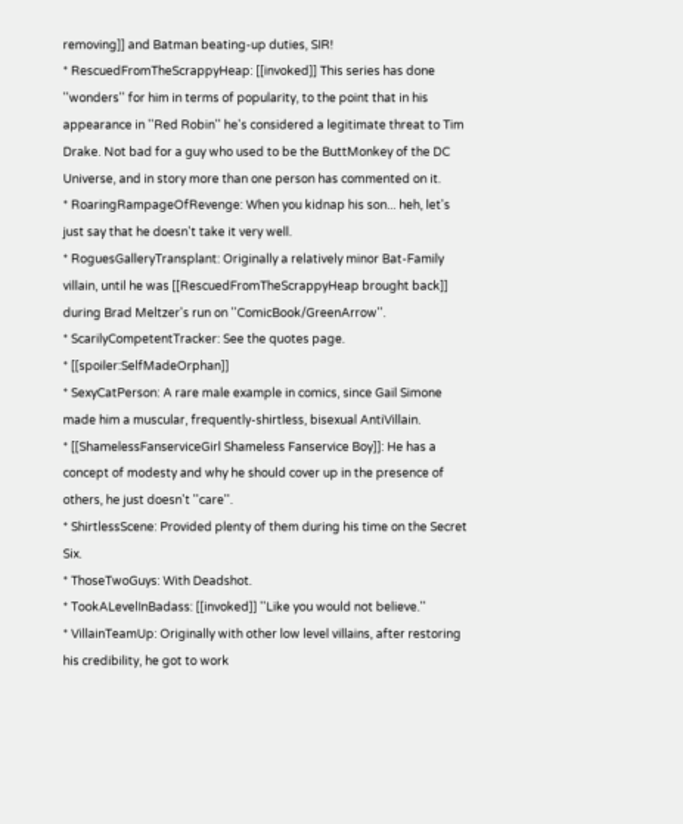removing]] and Batman beating-up duties, SIR!
* RescuedFromTheScrappyHeap: [[invoked]] This series has done ''wonders'' for him in terms of popularity, to the point that in his appearance in ''Red Robin'' he's considered a legitimate threat to Tim Drake. Not bad for a guy who used to be the ButtMonkey of the DC Universe, and in story more than one person has commented on it.
* RoaringRampageOfRevenge: When you kidnap his son... heh, let's just say that he doesn't take it very well.
* RoguesGalleryTransplant: Originally a relatively minor Bat-Family villain, until he was [[RescuedFromTheScrappyHeap brought back]] during Brad Meltzer's run on ''ComicBook/GreenArrow''.
* ScarilyCompetentTracker: See the quotes page.
* [[spoiler:SelfMadeOrphan]]
* SexyCatPerson: A rare male example in comics, since Gail Simone made him a muscular, frequently-shirtless, bisexual AntiVillain.
* [[ShamelessFanserviceGirl Shameless Fanservice Boy]]: He has a concept of modesty and why he should cover up in the presence of others, he just doesn't ''care''.
* ShirtlessScene: Provided plenty of them during his time on the Secret Six.
* ThoseTwoGuys: With Deadshot.
* TookALevelInBadass: [[invoked]] ''Like you would not believe.''
* VillainTeamUp: Originally with other low level villains, after restoring his credibility, he got to work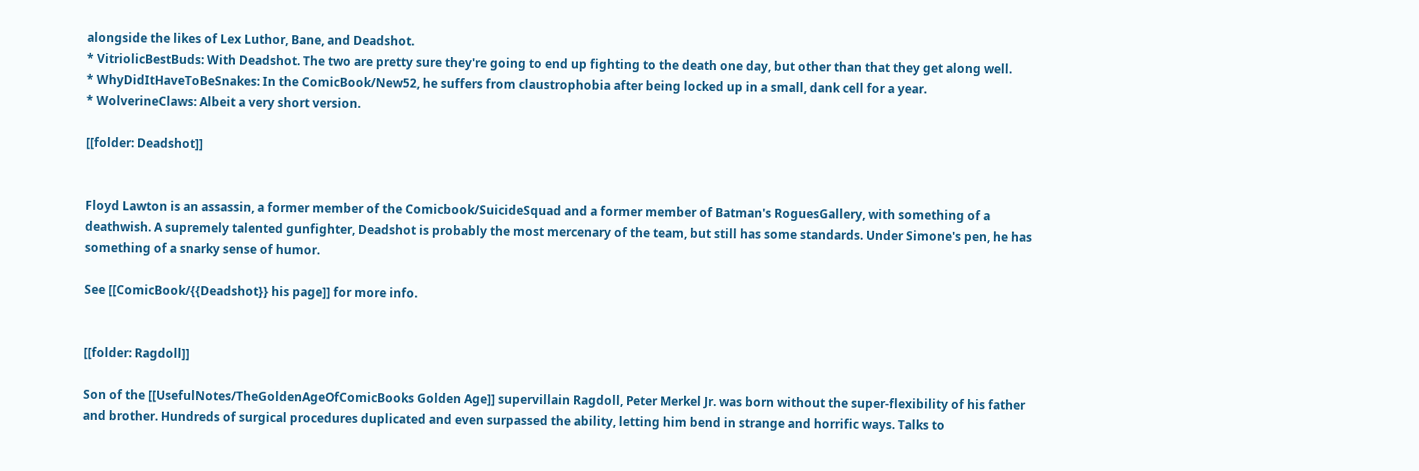alongside the likes of Lex Luthor, Bane, and Deadshot.
* VitriolicBestBuds: With Deadshot. The two are pretty sure they're going to end up fighting to the death one day, but other than that they get along well.
* WhyDidItHaveToBeSnakes: In the ComicBook/New52, he suffers from claustrophobia after being locked up in a small, dank cell for a year.
* WolverineClaws: Albeit a very short version.

[[folder: Deadshot]]


Floyd Lawton is an assassin, a former member of the Comicbook/SuicideSquad and a former member of Batman's RoguesGallery, with something of a deathwish. A supremely talented gunfighter, Deadshot is probably the most mercenary of the team, but still has some standards. Under Simone's pen, he has something of a snarky sense of humor.

See [[ComicBook/{{Deadshot}} his page]] for more info.


[[folder: Ragdoll]]

Son of the [[UsefulNotes/TheGoldenAgeOfComicBooks Golden Age]] supervillain Ragdoll, Peter Merkel Jr. was born without the super-flexibility of his father and brother. Hundreds of surgical procedures duplicated and even surpassed the ability, letting him bend in strange and horrific ways. Talks to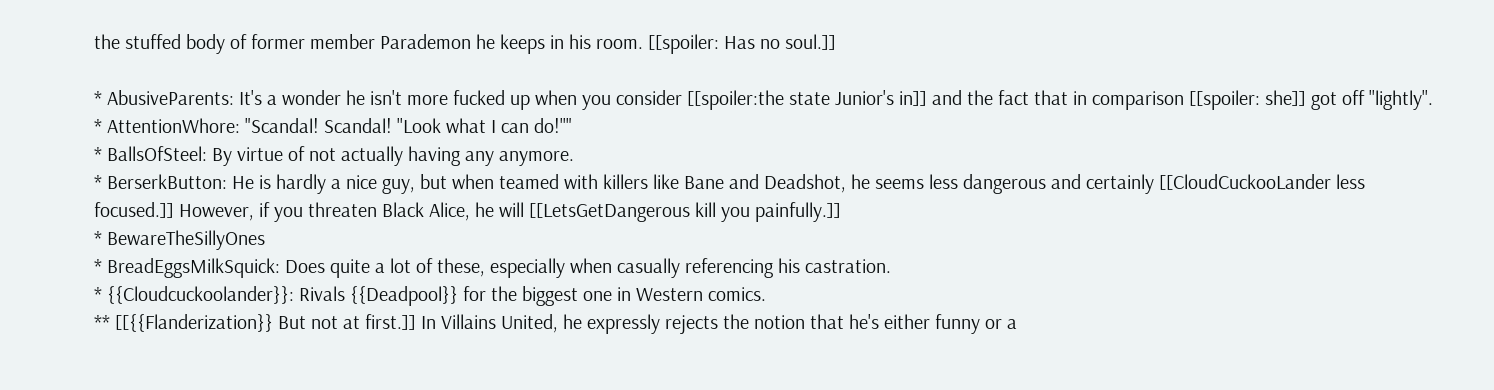the stuffed body of former member Parademon he keeps in his room. [[spoiler: Has no soul.]]

* AbusiveParents: It's a wonder he isn't more fucked up when you consider [[spoiler:the state Junior's in]] and the fact that in comparison [[spoiler: she]] got off ''lightly''.
* AttentionWhore: "Scandal! Scandal! ''Look what I can do!''"
* BallsOfSteel: By virtue of not actually having any anymore.
* BerserkButton: He is hardly a nice guy, but when teamed with killers like Bane and Deadshot, he seems less dangerous and certainly [[CloudCuckooLander less focused.]] However, if you threaten Black Alice, he will [[LetsGetDangerous kill you painfully.]]
* BewareTheSillyOnes
* BreadEggsMilkSquick: Does quite a lot of these, especially when casually referencing his castration.
* {{Cloudcuckoolander}}: Rivals {{Deadpool}} for the biggest one in Western comics.
** [[{{Flanderization}} But not at first.]] In Villains United, he expressly rejects the notion that he's either funny or a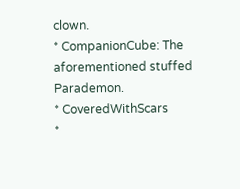clown.
* CompanionCube: The aforementioned stuffed Parademon.
* CoveredWithScars
*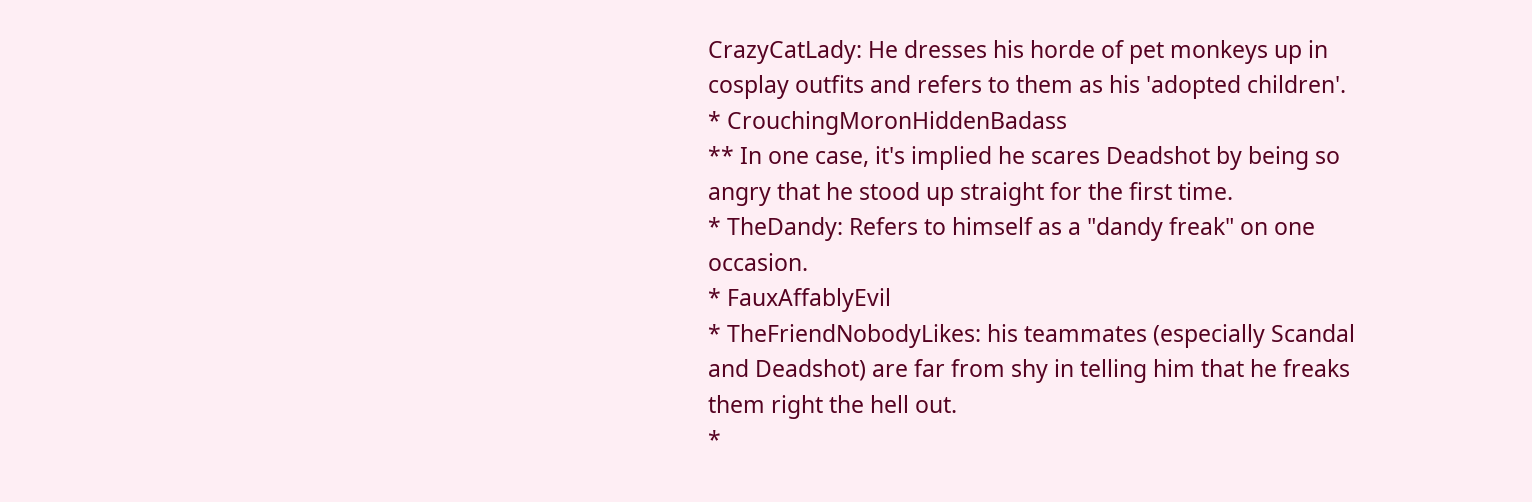CrazyCatLady: He dresses his horde of pet monkeys up in cosplay outfits and refers to them as his 'adopted children'.
* CrouchingMoronHiddenBadass
** In one case, it's implied he scares Deadshot by being so angry that he stood up straight for the first time.
* TheDandy: Refers to himself as a "dandy freak" on one occasion.
* FauxAffablyEvil
* TheFriendNobodyLikes: his teammates (especially Scandal and Deadshot) are far from shy in telling him that he freaks them right the hell out.
*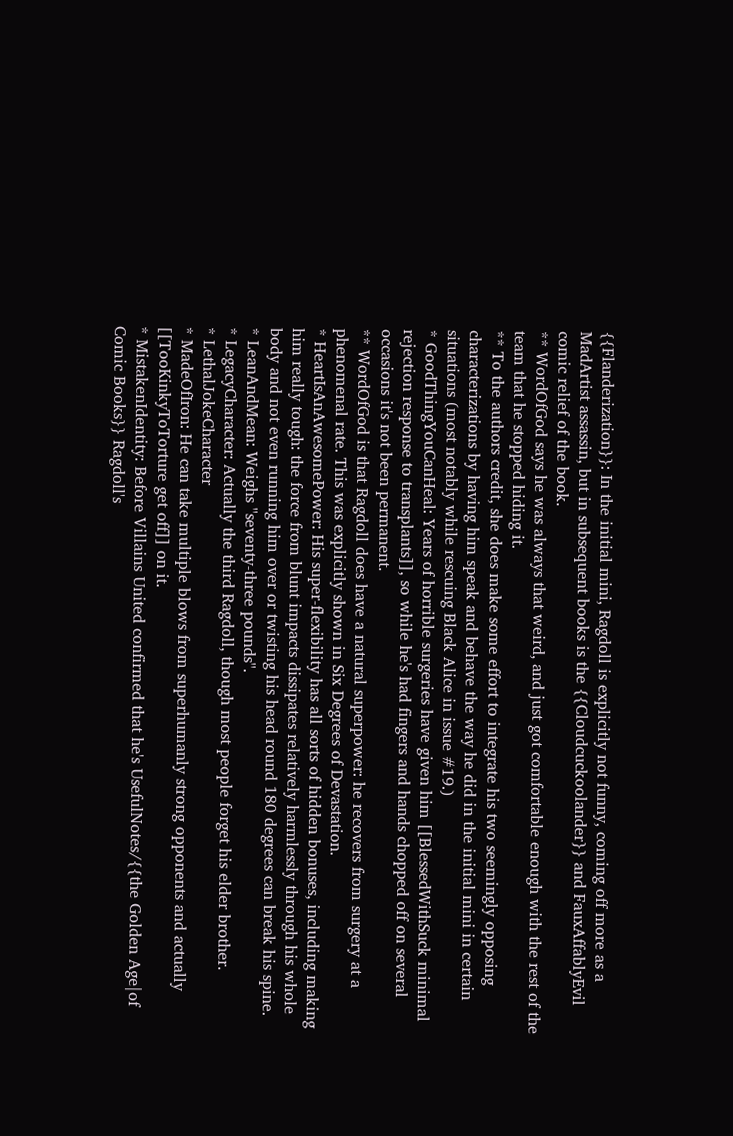{{Flanderization}}: In the initial mini, Ragdoll is explicitly not funny, coming off more as a MadArtist assassin, but in subsequent books is the {{Cloudcuckoolander}} and FauxAffablyEvil comic relief of the book.
** WordOfGod says he was always that weird, and just got comfortable enough with the rest of the team that he stopped hiding it.
** To the authors credit, she does make some effort to integrate his two seemingly opposing characterizations by having him speak and behave the way he did in the initial mini in certain situations (most notably while rescuing Black Alice in issue #19.)
* GoodThingYouCanHeal: Years of horrible surgeries have given him [[BlessedWithSuck minimal rejection response to transplants]], so while he's had fingers and hands chopped off on several occasions it's not been permanent.
** WordOfGod is that Ragdoll does have a natural superpower: he recovers from surgery at a phenomenal rate. This was explicitly shown in Six Degrees of Devastation.
* HeartIsAnAwesomePower: His super-flexibility has all sorts of hidden bonuses, including making him really tough: the force from blunt impacts dissipates relatively harmlessly through his whole body and not even running him over or twisting his head round 180 degrees can break his spine.
* LeanAndMean: Weighs ''seventy-three pounds''.
* LegacyCharacter: Actually the third Ragdoll, though most people forget his elder brother.
* LethalJokeCharacter
* MadeOfIron: He can take multiple blows from superhumanly strong opponents and actually [[TooKinkyToTorture get off]] on it.
* MistakenIdentity: Before Villains United confirmed that he's UsefulNotes/{{the Golden Age|of Comic Books}} Ragdoll's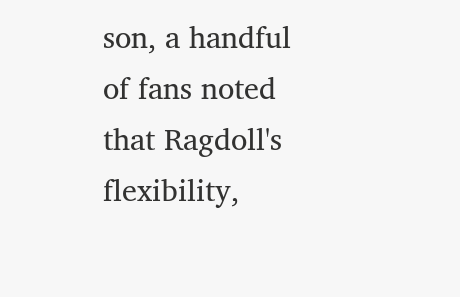son, a handful of fans noted that Ragdoll's flexibility,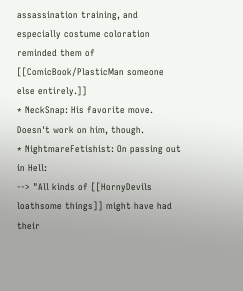assassination training, and especially costume coloration reminded them of [[ComicBook/PlasticMan someone else entirely.]]
* NeckSnap: His favorite move. Doesn't work on him, though.
* NightmareFetishist: On passing out in Hell:
--> "All kinds of [[HornyDevils loathsome things]] might have had their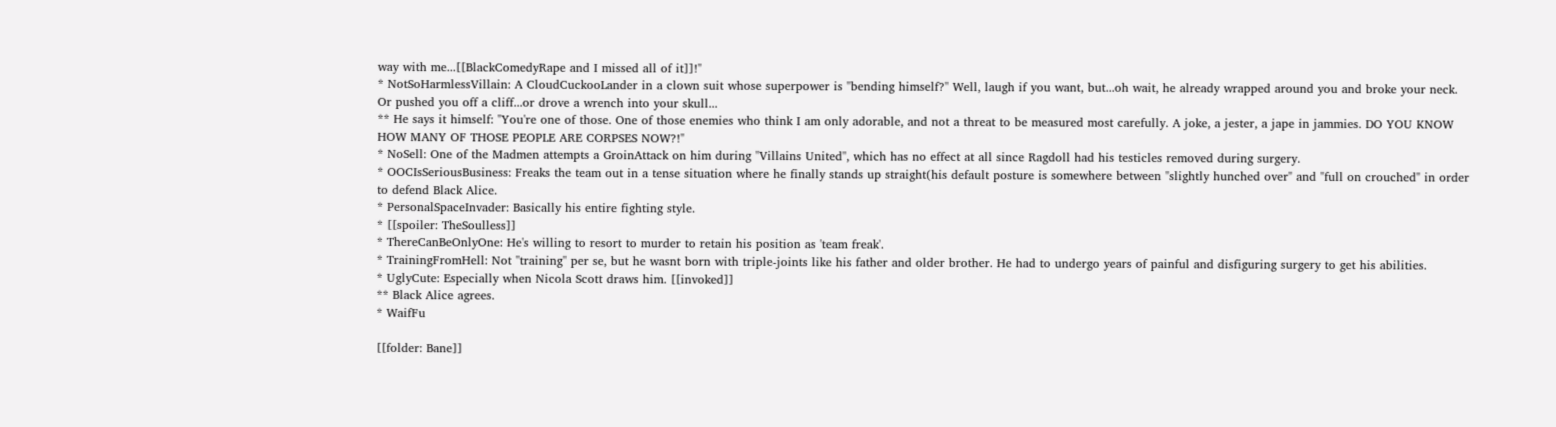way with me...[[BlackComedyRape and I missed all of it]]!"
* NotSoHarmlessVillain: A CloudCuckooLander in a clown suit whose superpower is ''bending himself?'' Well, laugh if you want, but...oh wait, he already wrapped around you and broke your neck. Or pushed you off a cliff...or drove a wrench into your skull...
** He says it himself: "You're one of those. One of those enemies who think I am only adorable, and not a threat to be measured most carefully. A joke, a jester, a jape in jammies. DO YOU KNOW HOW MANY OF THOSE PEOPLE ARE CORPSES NOW?!"
* NoSell: One of the Madmen attempts a GroinAttack on him during ''Villains United'', which has no effect at all since Ragdoll had his testicles removed during surgery.
* OOCIsSeriousBusiness: Freaks the team out in a tense situation where he finally stands up straight(his default posture is somewhere between "slightly hunched over" and "full on crouched" in order to defend Black Alice.
* PersonalSpaceInvader: Basically his entire fighting style.
* [[spoiler: TheSoulless]]
* ThereCanBeOnlyOne: He's willing to resort to murder to retain his position as 'team freak'.
* TrainingFromHell: Not ''training'' per se, but he wasnt born with triple-joints like his father and older brother. He had to undergo years of painful and disfiguring surgery to get his abilities.
* UglyCute: Especially when Nicola Scott draws him. [[invoked]]
** Black Alice agrees.
* WaifFu

[[folder: Bane]]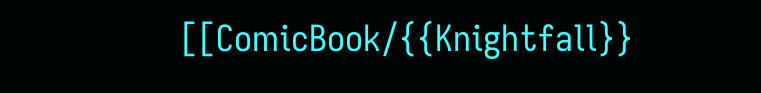[[ComicBook/{{Knightfall}}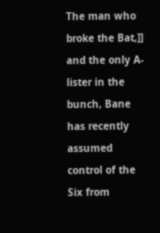The man who broke the Bat,]] and the only A-lister in the bunch, Bane has recently assumed control of the Six from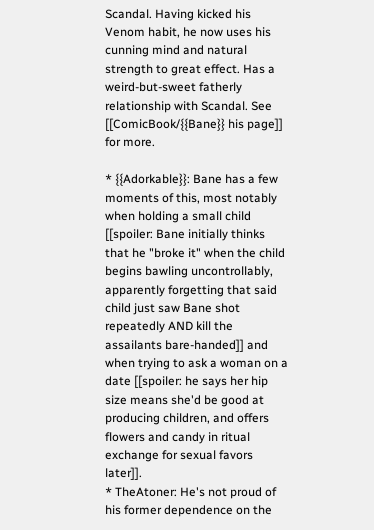Scandal. Having kicked his Venom habit, he now uses his cunning mind and natural strength to great effect. Has a weird-but-sweet fatherly relationship with Scandal. See [[ComicBook/{{Bane}} his page]] for more.

* {{Adorkable}}: Bane has a few moments of this, most notably when holding a small child [[spoiler: Bane initially thinks that he "broke it" when the child begins bawling uncontrollably, apparently forgetting that said child just saw Bane shot repeatedly AND kill the assailants bare-handed]] and when trying to ask a woman on a date [[spoiler: he says her hip size means she'd be good at producing children, and offers flowers and candy in ritual exchange for sexual favors later]].
* TheAtoner: He's not proud of his former dependence on the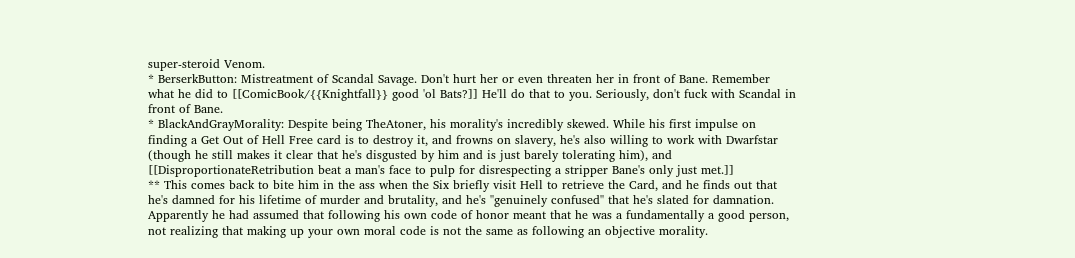super-steroid Venom.
* BerserkButton: Mistreatment of Scandal Savage. Don't hurt her or even threaten her in front of Bane. Remember what he did to [[ComicBook/{{Knightfall}} good 'ol Bats?]] He'll do that to you. Seriously, don't fuck with Scandal in front of Bane.
* BlackAndGrayMorality: Despite being TheAtoner, his morality's incredibly skewed. While his first impulse on finding a Get Out of Hell Free card is to destroy it, and frowns on slavery, he's also willing to work with Dwarfstar (though he still makes it clear that he's disgusted by him and is just barely tolerating him), and [[DisproportionateRetribution beat a man's face to pulp for disrespecting a stripper Bane's only just met.]]
** This comes back to bite him in the ass when the Six briefly visit Hell to retrieve the Card, and he finds out that he's damned for his lifetime of murder and brutality, and he's ''genuinely confused'' that he's slated for damnation. Apparently he had assumed that following his own code of honor meant that he was a fundamentally a good person, not realizing that making up your own moral code is not the same as following an objective morality.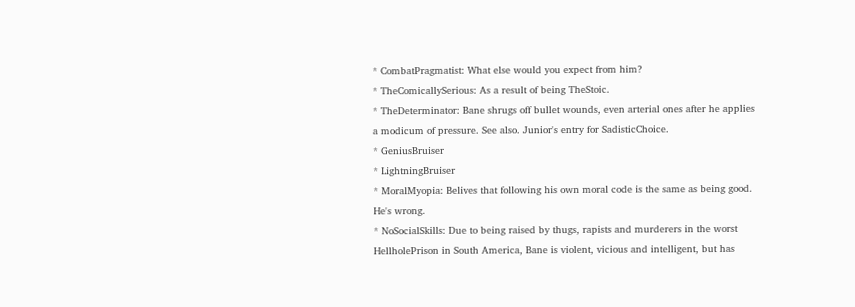* CombatPragmatist: What else would you expect from him?
* TheComicallySerious: As a result of being TheStoic.
* TheDeterminator: Bane shrugs off bullet wounds, even arterial ones after he applies a modicum of pressure. See also. Junior's entry for SadisticChoice.
* GeniusBruiser
* LightningBruiser
* MoralMyopia: Belives that following his own moral code is the same as being good. He's wrong.
* NoSocialSkills: Due to being raised by thugs, rapists and murderers in the worst HellholePrison in South America, Bane is violent, vicious and intelligent, but has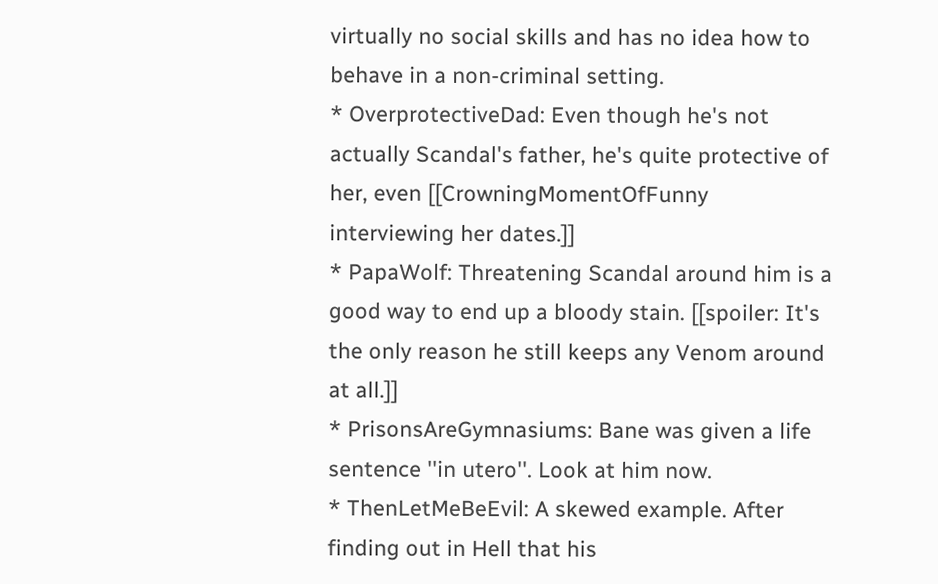virtually no social skills and has no idea how to behave in a non-criminal setting.
* OverprotectiveDad: Even though he's not actually Scandal's father, he's quite protective of her, even [[CrowningMomentOfFunny interviewing her dates.]]
* PapaWolf: Threatening Scandal around him is a good way to end up a bloody stain. [[spoiler: It's the only reason he still keeps any Venom around at all.]]
* PrisonsAreGymnasiums: Bane was given a life sentence ''in utero''. Look at him now.
* ThenLetMeBeEvil: A skewed example. After finding out in Hell that his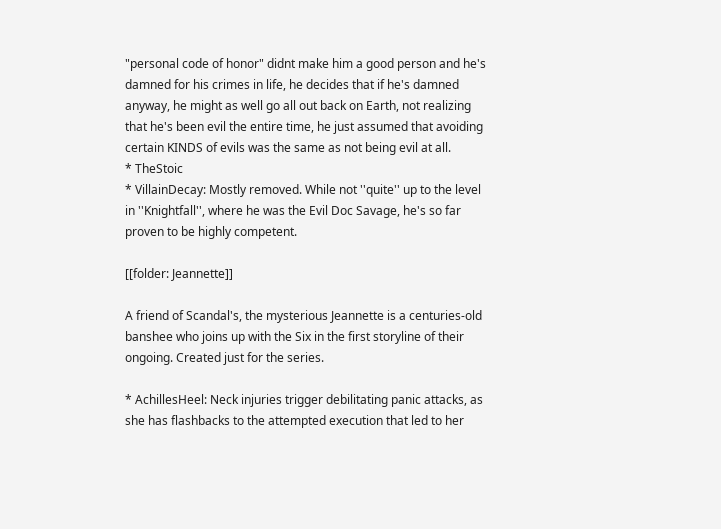"personal code of honor" didnt make him a good person and he's damned for his crimes in life, he decides that if he's damned anyway, he might as well go all out back on Earth, not realizing that he's been evil the entire time, he just assumed that avoiding certain KINDS of evils was the same as not being evil at all.
* TheStoic
* VillainDecay: Mostly removed. While not ''quite'' up to the level in ''Knightfall'', where he was the Evil Doc Savage, he's so far proven to be highly competent.

[[folder: Jeannette]]

A friend of Scandal's, the mysterious Jeannette is a centuries-old banshee who joins up with the Six in the first storyline of their ongoing. Created just for the series.

* AchillesHeel: Neck injuries trigger debilitating panic attacks, as she has flashbacks to the attempted execution that led to her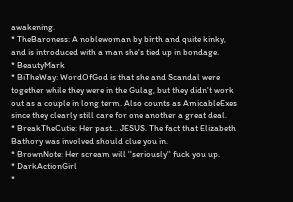awakening.
* TheBaroness: A noblewoman by birth and quite kinky, and is introduced with a man she's tied up in bondage.
* BeautyMark
* BiTheWay: WordOfGod is that she and Scandal were together while they were in the Gulag, but they didn't work out as a couple in long term. Also counts as AmicableExes since they clearly still care for one another a great deal.
* BreakTheCutie: Her past... JESUS. The fact that Elizabeth Bathory was involved should clue you in.
* BrownNote: Her scream will ''seriously'' fuck you up.
* DarkActionGirl
*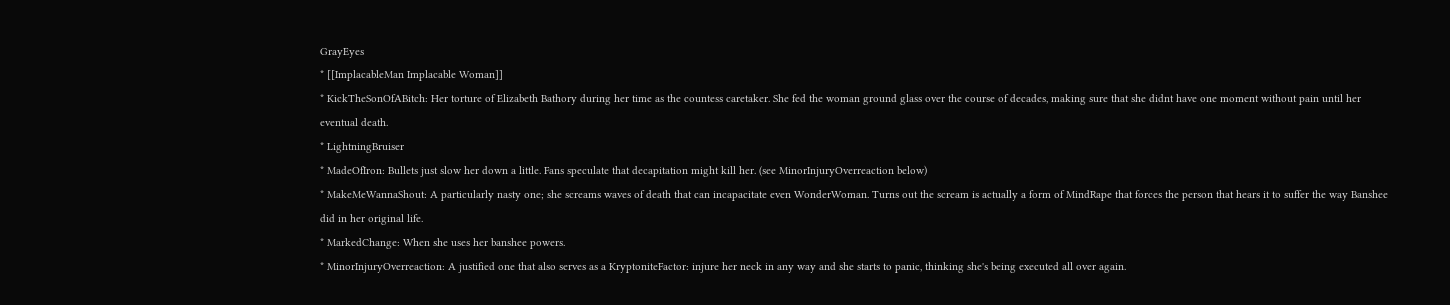GrayEyes
* [[ImplacableMan Implacable Woman]]
* KickTheSonOfABitch: Her torture of Elizabeth Bathory during her time as the countess caretaker. She fed the woman ground glass over the course of decades, making sure that she didnt have one moment without pain until her eventual death.
* LightningBruiser
* MadeOfIron: Bullets just slow her down a little. Fans speculate that decapitation might kill her. (see MinorInjuryOverreaction below)
* MakeMeWannaShout: A particularly nasty one; she screams waves of death that can incapacitate even WonderWoman. Turns out the scream is actually a form of MindRape that forces the person that hears it to suffer the way Banshee did in her original life.
* MarkedChange: When she uses her banshee powers.
* MinorInjuryOverreaction: A justified one that also serves as a KryptoniteFactor: injure her neck in any way and she starts to panic, thinking she's being executed all over again.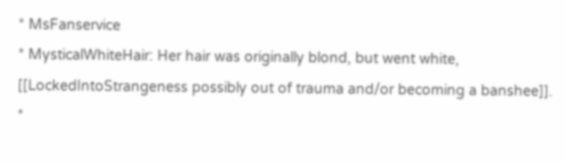* MsFanservice
* MysticalWhiteHair: Her hair was originally blond, but went white, [[LockedIntoStrangeness possibly out of trauma and/or becoming a banshee]].
*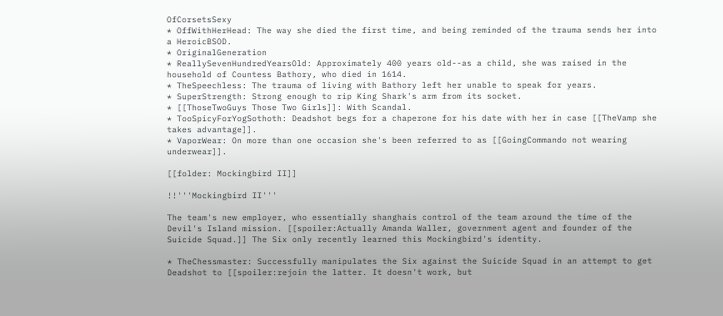OfCorsetsSexy
* OffWithHerHead: The way she died the first time, and being reminded of the trauma sends her into a HeroicBSOD.
* OriginalGeneration
* ReallySevenHundredYearsOld: Approximately 400 years old--as a child, she was raised in the household of Countess Bathory, who died in 1614.
* TheSpeechless: The trauma of living with Bathory left her unable to speak for years.
* SuperStrength: Strong enough to rip King Shark's arm from its socket.
* [[ThoseTwoGuys Those Two Girls]]: With Scandal.
* TooSpicyForYogSothoth: Deadshot begs for a chaperone for his date with her in case [[TheVamp she takes advantage]].
* VaporWear: On more than one occasion she's been referred to as [[GoingCommando not wearing underwear]].

[[folder: Mockingbird II]]

!!'''Mockingbird II'''

The team's new employer, who essentially shanghais control of the team around the time of the Devil's Island mission. [[spoiler:Actually Amanda Waller, government agent and founder of the Suicide Squad.]] The Six only recently learned this Mockingbird's identity.

* TheChessmaster: Successfully manipulates the Six against the Suicide Squad in an attempt to get Deadshot to [[spoiler:rejoin the latter. It doesn't work, but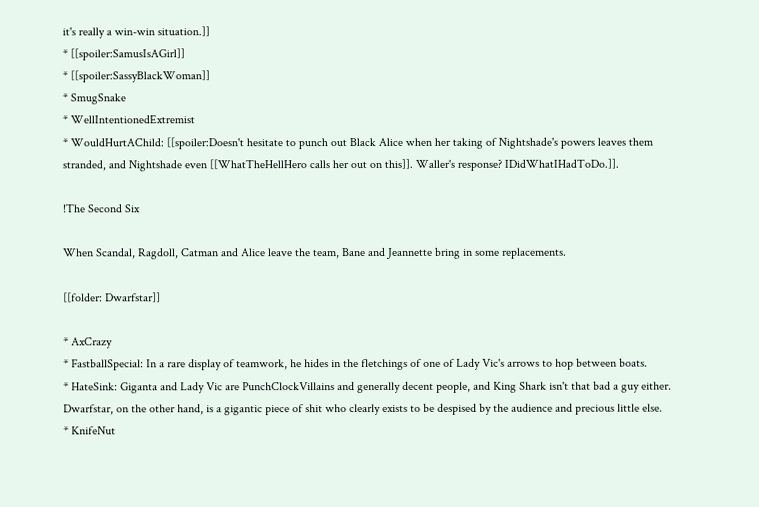it's really a win-win situation.]]
* [[spoiler:SamusIsAGirl]]
* [[spoiler:SassyBlackWoman]]
* SmugSnake
* WellIntentionedExtremist
* WouldHurtAChild: [[spoiler:Doesn't hesitate to punch out Black Alice when her taking of Nightshade's powers leaves them stranded, and Nightshade even [[WhatTheHellHero calls her out on this]]. Waller's response? IDidWhatIHadToDo.]].

!The Second Six

When Scandal, Ragdoll, Catman and Alice leave the team, Bane and Jeannette bring in some replacements.

[[folder: Dwarfstar]]

* AxCrazy
* FastballSpecial: In a rare display of teamwork, he hides in the fletchings of one of Lady Vic's arrows to hop between boats.
* HateSink: Giganta and Lady Vic are PunchClockVillains and generally decent people, and King Shark isn't that bad a guy either. Dwarfstar, on the other hand, is a gigantic piece of shit who clearly exists to be despised by the audience and precious little else.
* KnifeNut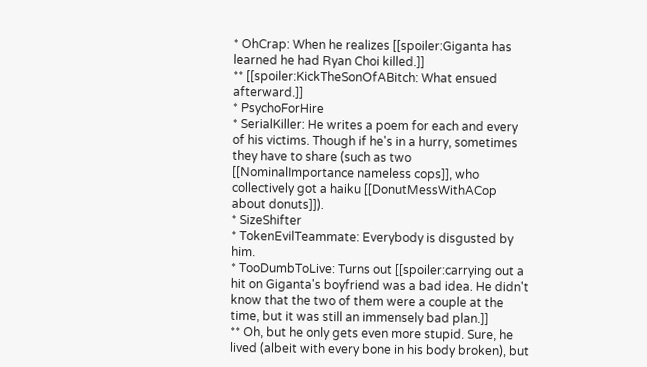* OhCrap: When he realizes [[spoiler:Giganta has learned he had Ryan Choi killed.]]
** [[spoiler:KickTheSonOfABitch: What ensued afterward.]]
* PsychoForHire
* SerialKiller: He writes a poem for each and every of his victims. Though if he's in a hurry, sometimes they have to share (such as two [[NominalImportance nameless cops]], who collectively got a haiku [[DonutMessWithACop about donuts]]).
* SizeShifter
* TokenEvilTeammate: Everybody is disgusted by him.
* TooDumbToLive: Turns out [[spoiler:carrying out a hit on Giganta's boyfriend was a bad idea. He didn't know that the two of them were a couple at the time, but it was still an immensely bad plan.]]
** Oh, but he only gets even more stupid. Sure, he lived (albeit with every bone in his body broken), but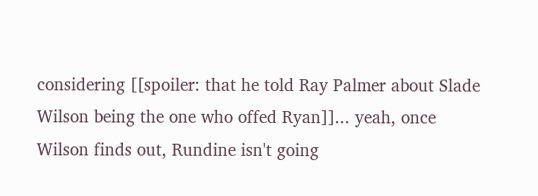considering [[spoiler: that he told Ray Palmer about Slade Wilson being the one who offed Ryan]]... yeah, once Wilson finds out, Rundine isn't going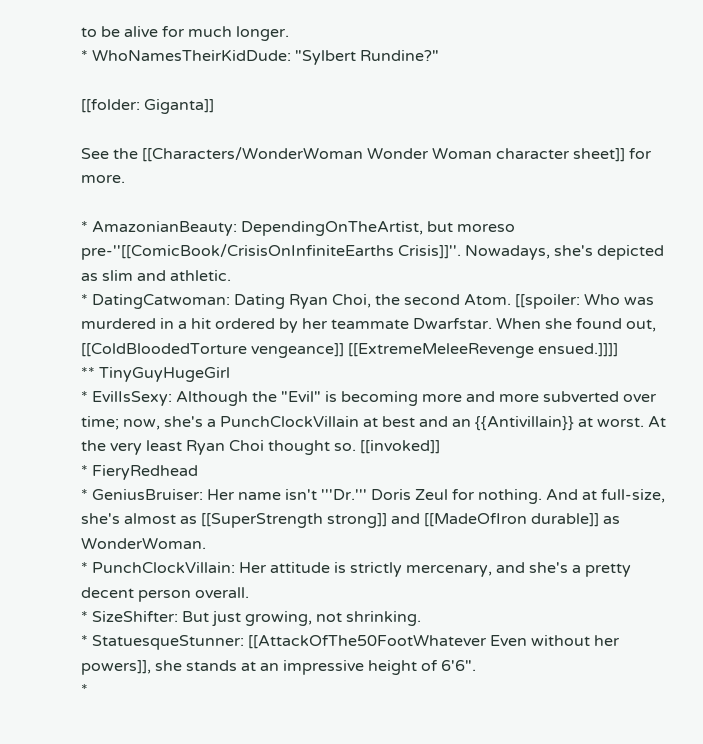to be alive for much longer.
* WhoNamesTheirKidDude: "Sylbert Rundine?"

[[folder: Giganta]]

See the [[Characters/WonderWoman Wonder Woman character sheet]] for more.

* AmazonianBeauty: DependingOnTheArtist, but moreso pre-''[[ComicBook/CrisisOnInfiniteEarths Crisis]]''. Nowadays, she's depicted as slim and athletic.
* DatingCatwoman: Dating Ryan Choi, the second Atom. [[spoiler: Who was murdered in a hit ordered by her teammate Dwarfstar. When she found out, [[ColdBloodedTorture vengeance]] [[ExtremeMeleeRevenge ensued.]]]]
** TinyGuyHugeGirl
* EvilIsSexy: Although the "Evil" is becoming more and more subverted over time; now, she's a PunchClockVillain at best and an {{Antivillain}} at worst. At the very least Ryan Choi thought so. [[invoked]]
* FieryRedhead
* GeniusBruiser: Her name isn't '''Dr.''' Doris Zeul for nothing. And at full-size, she's almost as [[SuperStrength strong]] and [[MadeOfIron durable]] as WonderWoman.
* PunchClockVillain: Her attitude is strictly mercenary, and she's a pretty decent person overall.
* SizeShifter: But just growing, not shrinking.
* StatuesqueStunner: [[AttackOfThe50FootWhatever Even without her powers]], she stands at an impressive height of 6'6".
*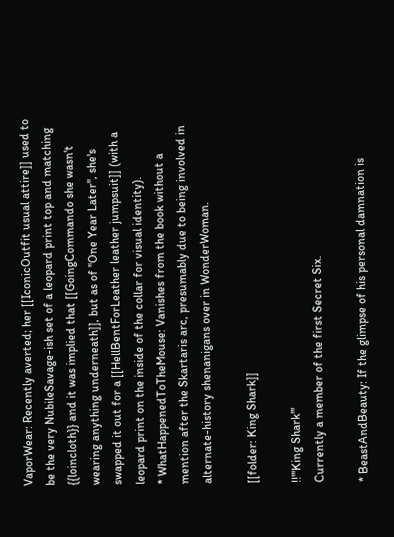VaporWear: Recently averted; her [[IconicOutfit usual attire]] used to be the very NubileSavage-ish set of a leopard print top and matching {{loincloth}} and it was implied that [[GoingCommando she wasn't wearing anything underneath]], but as of ''One Year Later'', she's swapped it out for a [[HellBentForLeather leather jumpsuit]] (with a leopard print on the inside of the collar for visual identity).
* WhatHappenedToTheMouse: Vanishes from the book without a mention after the Skartaris arc, presumably due to being involved in alternate-history shenanigans over in WonderWoman.

[[folder: King Shark]]

!!'''King Shark'''
Currently a member of the first Secret Six.

* BeastAndBeauty: If the glimpse of his personal damnation is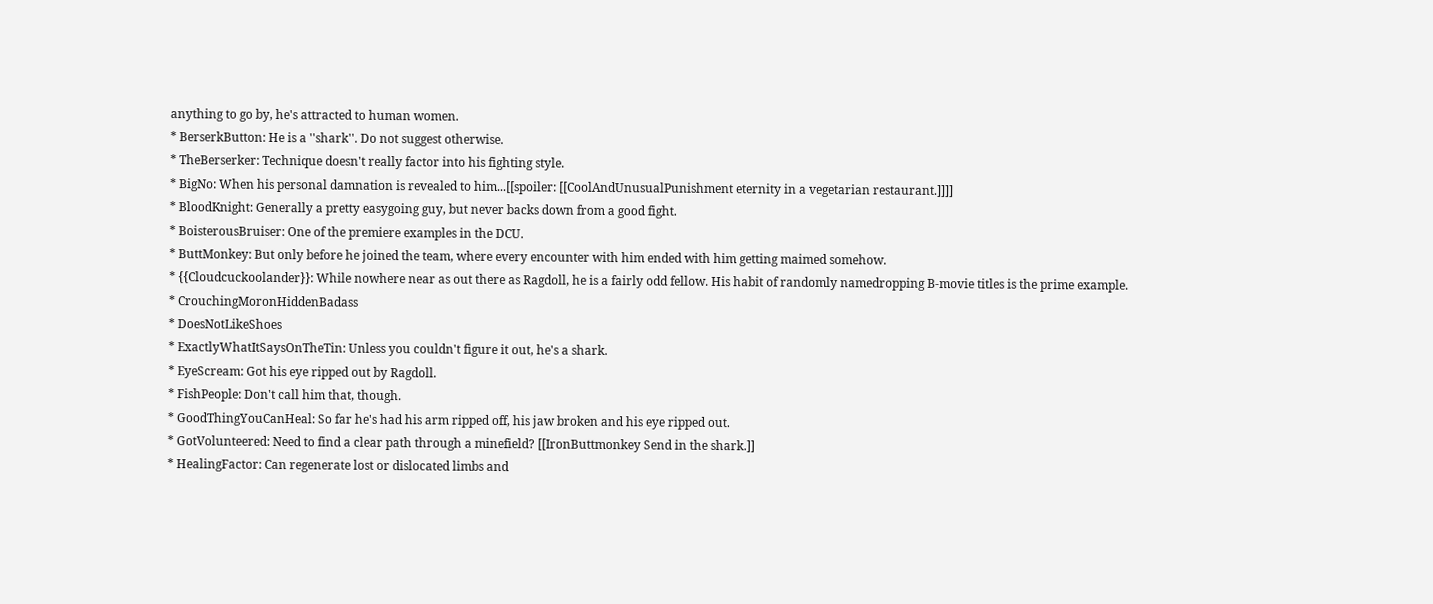anything to go by, he's attracted to human women.
* BerserkButton: He is a ''shark''. Do not suggest otherwise.
* TheBerserker: Technique doesn't really factor into his fighting style.
* BigNo: When his personal damnation is revealed to him...[[spoiler: [[CoolAndUnusualPunishment eternity in a vegetarian restaurant.]]]]
* BloodKnight: Generally a pretty easygoing guy, but never backs down from a good fight.
* BoisterousBruiser: One of the premiere examples in the DCU.
* ButtMonkey: But only before he joined the team, where every encounter with him ended with him getting maimed somehow.
* {{Cloudcuckoolander}}: While nowhere near as out there as Ragdoll, he is a fairly odd fellow. His habit of randomly namedropping B-movie titles is the prime example.
* CrouchingMoronHiddenBadass
* DoesNotLikeShoes
* ExactlyWhatItSaysOnTheTin: Unless you couldn't figure it out, he's a shark.
* EyeScream: Got his eye ripped out by Ragdoll.
* FishPeople: Don't call him that, though.
* GoodThingYouCanHeal: So far he's had his arm ripped off, his jaw broken and his eye ripped out.
* GotVolunteered: Need to find a clear path through a minefield? [[IronButtmonkey Send in the shark.]]
* HealingFactor: Can regenerate lost or dislocated limbs and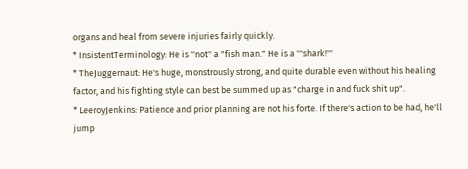organs and heal from severe injuries fairly quickly.
* InsistentTerminology: He is ''not'' a "fish man." He is a '''shark!'''
* TheJuggernaut: He's huge, monstrously strong, and quite durable even without his healing factor, and his fighting style can best be summed up as "charge in and fuck shit up".
* LeeroyJenkins: Patience and prior planning are not his forte. If there's action to be had, he'll jump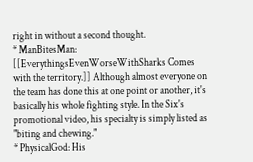right in without a second thought.
* ManBitesMan: [[EverythingsEvenWorseWithSharks Comes with the territory.]] Although almost everyone on the team has done this at one point or another, it's basically his whole fighting style. In the Six's promotional video, his specialty is simply listed as "biting and chewing."
* PhysicalGod: His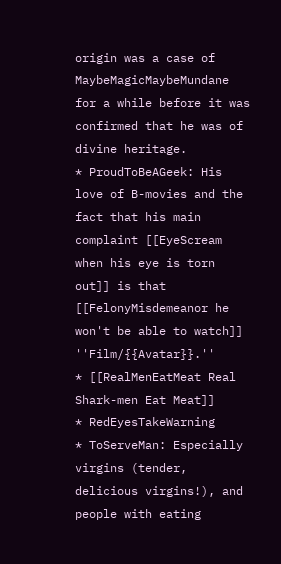origin was a case of MaybeMagicMaybeMundane for a while before it was confirmed that he was of divine heritage.
* ProudToBeAGeek: His love of B-movies and the fact that his main complaint [[EyeScream when his eye is torn out]] is that [[FelonyMisdemeanor he won't be able to watch]] ''Film/{{Avatar}}.''
* [[RealMenEatMeat Real Shark-men Eat Meat]]
* RedEyesTakeWarning
* ToServeMan: Especially virgins (tender, delicious virgins!), and people with eating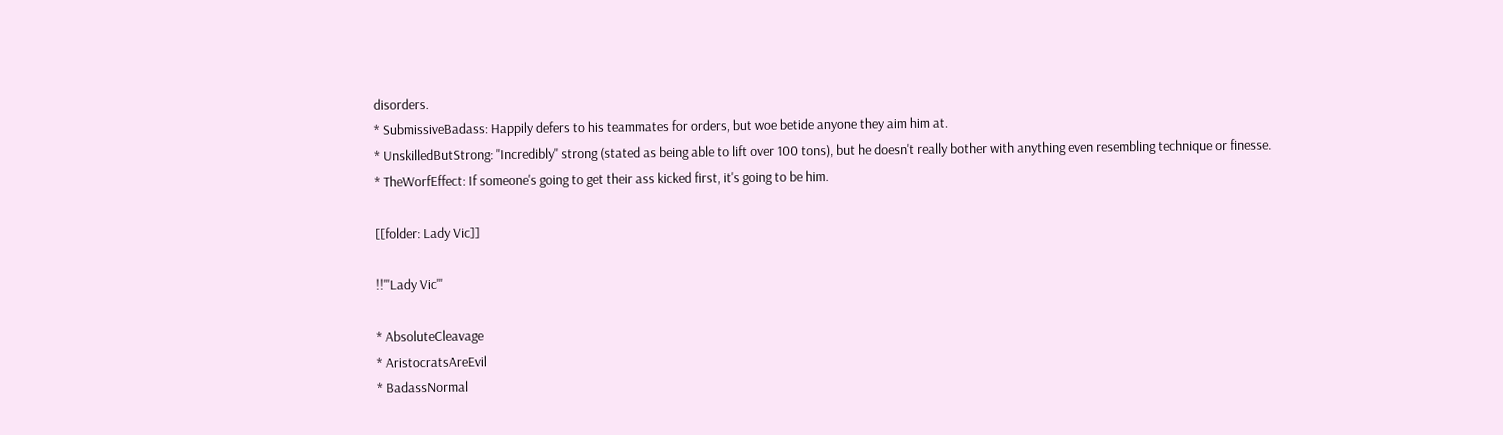disorders.
* SubmissiveBadass: Happily defers to his teammates for orders, but woe betide anyone they aim him at.
* UnskilledButStrong: ''Incredibly'' strong (stated as being able to lift over 100 tons), but he doesn't really bother with anything even resembling technique or finesse.
* TheWorfEffect: If someone's going to get their ass kicked first, it's going to be him.

[[folder: Lady Vic]]

!!'''Lady Vic'''

* AbsoluteCleavage
* AristocratsAreEvil
* BadassNormal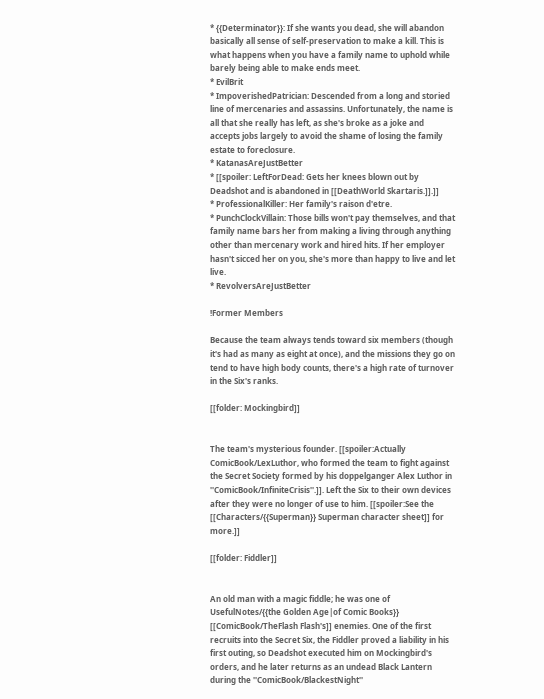* {{Determinator}}: If she wants you dead, she will abandon basically all sense of self-preservation to make a kill. This is what happens when you have a family name to uphold while barely being able to make ends meet.
* EvilBrit
* ImpoverishedPatrician: Descended from a long and storied line of mercenaries and assassins. Unfortunately, the name is all that she really has left, as she's broke as a joke and accepts jobs largely to avoid the shame of losing the family estate to foreclosure.
* KatanasAreJustBetter
* [[spoiler: LeftForDead: Gets her knees blown out by Deadshot and is abandoned in [[DeathWorld Skartaris.]].]]
* ProfessionalKiller: Her family's raison d'etre.
* PunchClockVillain: Those bills won't pay themselves, and that family name bars her from making a living through anything other than mercenary work and hired hits. If her employer hasn't sicced her on you, she's more than happy to live and let live.
* RevolversAreJustBetter

!Former Members

Because the team always tends toward six members (though it's had as many as eight at once), and the missions they go on tend to have high body counts, there's a high rate of turnover in the Six's ranks.

[[folder: Mockingbird]]


The team's mysterious founder. [[spoiler:Actually ComicBook/LexLuthor, who formed the team to fight against the Secret Society formed by his doppelganger Alex Luthor in ''ComicBook/InfiniteCrisis''.]]. Left the Six to their own devices after they were no longer of use to him. [[spoiler:See the [[Characters/{{Superman}} Superman character sheet]] for more.]]

[[folder: Fiddler]]


An old man with a magic fiddle; he was one of UsefulNotes/{{the Golden Age|of Comic Books}} [[ComicBook/TheFlash Flash's]] enemies. One of the first recruits into the Secret Six, the Fiddler proved a liability in his first outing, so Deadshot executed him on Mockingbird's orders, and he later returns as an undead Black Lantern during the ''ComicBook/BlackestNight''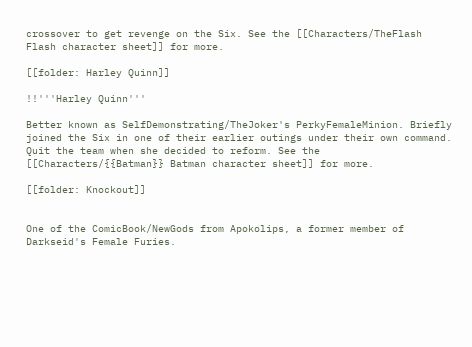crossover to get revenge on the Six. See the [[Characters/TheFlash Flash character sheet]] for more.

[[folder: Harley Quinn]]

!!'''Harley Quinn'''

Better known as SelfDemonstrating/TheJoker's PerkyFemaleMinion. Briefly joined the Six in one of their earlier outings under their own command. Quit the team when she decided to reform. See the [[Characters/{{Batman}} Batman character sheet]] for more.

[[folder: Knockout]]


One of the ComicBook/NewGods from Apokolips, a former member of Darkseid's Female Furies.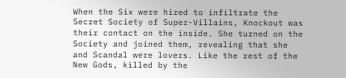When the Six were hired to infiltrate the Secret Society of Super-Villains, Knockout was their contact on the inside. She turned on the Society and joined them, revealing that she and Scandal were lovers. Like the rest of the New Gods, killed by the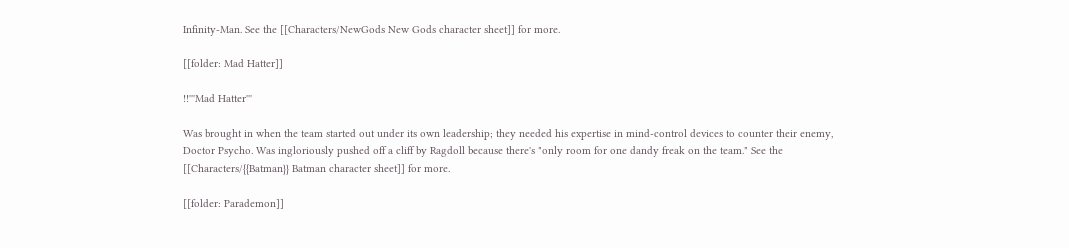Infinity-Man. See the [[Characters/NewGods New Gods character sheet]] for more.

[[folder: Mad Hatter]]

!!'''Mad Hatter'''

Was brought in when the team started out under its own leadership; they needed his expertise in mind-control devices to counter their enemy, Doctor Psycho. Was ingloriously pushed off a cliff by Ragdoll because there's "only room for one dandy freak on the team." See the [[Characters/{{Batman}} Batman character sheet]] for more.

[[folder: Parademon]]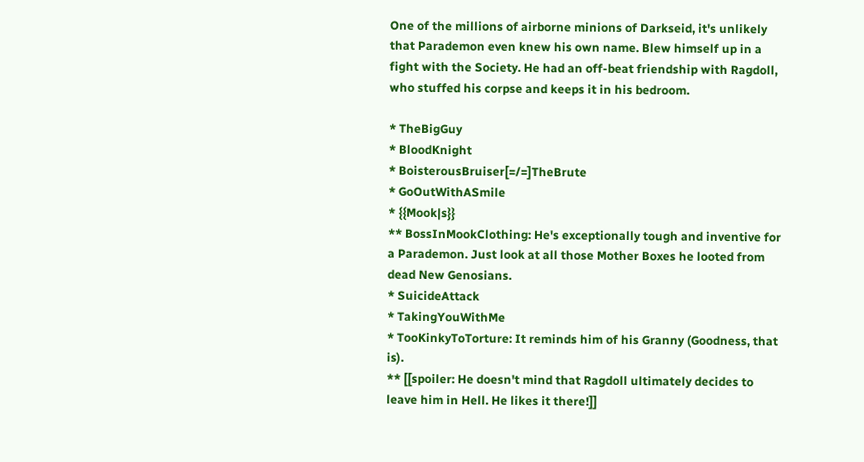One of the millions of airborne minions of Darkseid, it's unlikely that Parademon even knew his own name. Blew himself up in a fight with the Society. He had an off-beat friendship with Ragdoll, who stuffed his corpse and keeps it in his bedroom.

* TheBigGuy
* BloodKnight
* BoisterousBruiser[=/=]TheBrute
* GoOutWithASmile
* {{Mook|s}}
** BossInMookClothing: He's exceptionally tough and inventive for a Parademon. Just look at all those Mother Boxes he looted from dead New Genosians.
* SuicideAttack
* TakingYouWithMe
* TooKinkyToTorture: It reminds him of his Granny (Goodness, that is).
** [[spoiler: He doesn't mind that Ragdoll ultimately decides to leave him in Hell. He likes it there!]]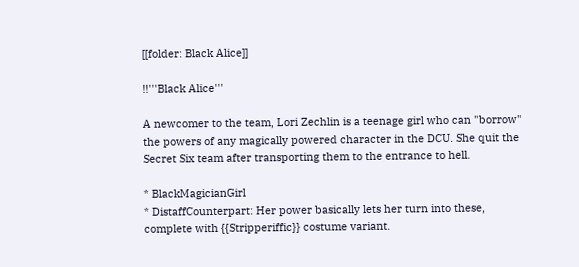[[folder: Black Alice]]

!!'''Black Alice'''

A newcomer to the team, Lori Zechlin is a teenage girl who can "borrow" the powers of any magically powered character in the DCU. She quit the Secret Six team after transporting them to the entrance to hell.

* BlackMagicianGirl
* DistaffCounterpart: Her power basically lets her turn into these, complete with {{Stripperiffic}} costume variant.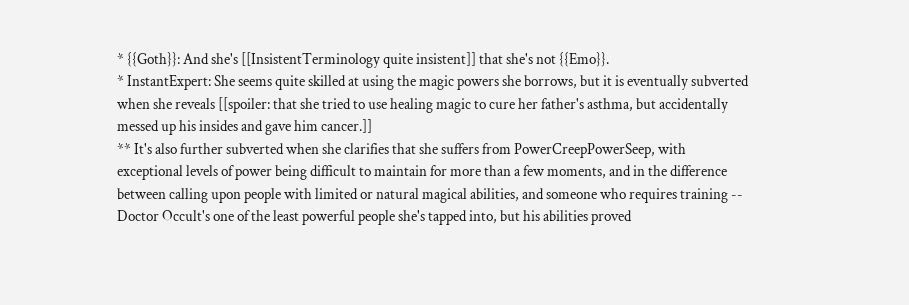* {{Goth}}: And she's [[InsistentTerminology quite insistent]] that she's not {{Emo}}.
* InstantExpert: She seems quite skilled at using the magic powers she borrows, but it is eventually subverted when she reveals [[spoiler: that she tried to use healing magic to cure her father's asthma, but accidentally messed up his insides and gave him cancer.]]
** It's also further subverted when she clarifies that she suffers from PowerCreepPowerSeep, with exceptional levels of power being difficult to maintain for more than a few moments, and in the difference between calling upon people with limited or natural magical abilities, and someone who requires training -- Doctor Occult's one of the least powerful people she's tapped into, but his abilities proved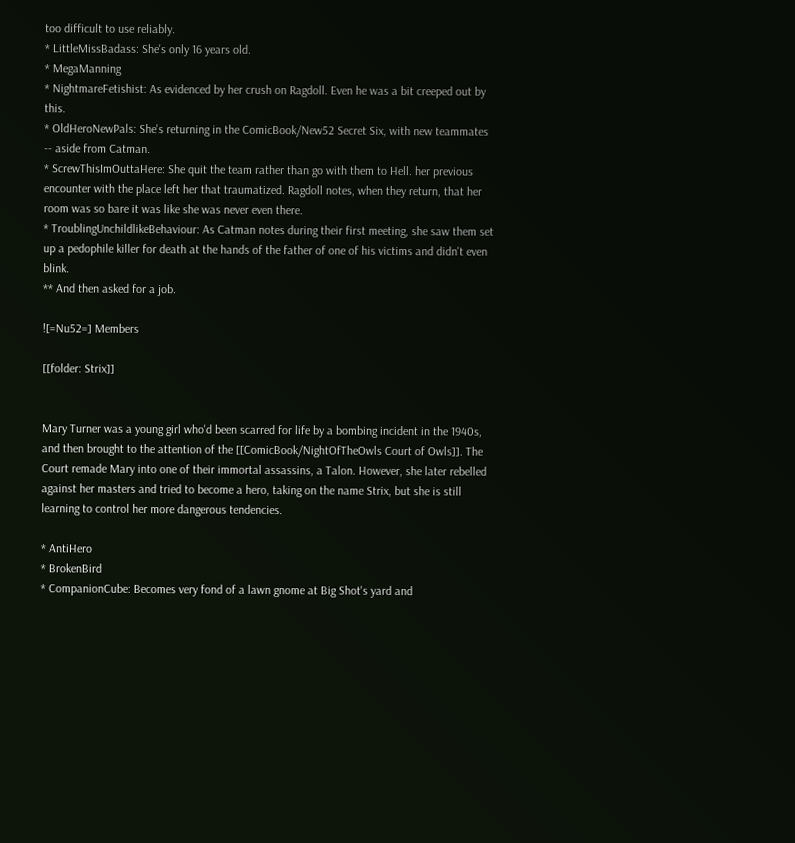too difficult to use reliably.
* LittleMissBadass: She's only 16 years old.
* MegaManning
* NightmareFetishist: As evidenced by her crush on Ragdoll. Even he was a bit creeped out by this.
* OldHeroNewPals: She's returning in the ComicBook/New52 Secret Six, with new teammates -- aside from Catman.
* ScrewThisImOuttaHere: She quit the team rather than go with them to Hell. her previous encounter with the place left her that traumatized. Ragdoll notes, when they return, that her room was so bare it was like she was never even there.
* TroublingUnchildlikeBehaviour: As Catman notes during their first meeting, she saw them set up a pedophile killer for death at the hands of the father of one of his victims and didn't even blink.
** And then asked for a job.

![=Nu52=] Members

[[folder: Strix]]


Mary Turner was a young girl who'd been scarred for life by a bombing incident in the 1940s, and then brought to the attention of the [[ComicBook/NightOfTheOwls Court of Owls]]. The Court remade Mary into one of their immortal assassins, a Talon. However, she later rebelled against her masters and tried to become a hero, taking on the name Strix, but she is still learning to control her more dangerous tendencies.

* AntiHero
* BrokenBird
* CompanionCube: Becomes very fond of a lawn gnome at Big Shot's yard and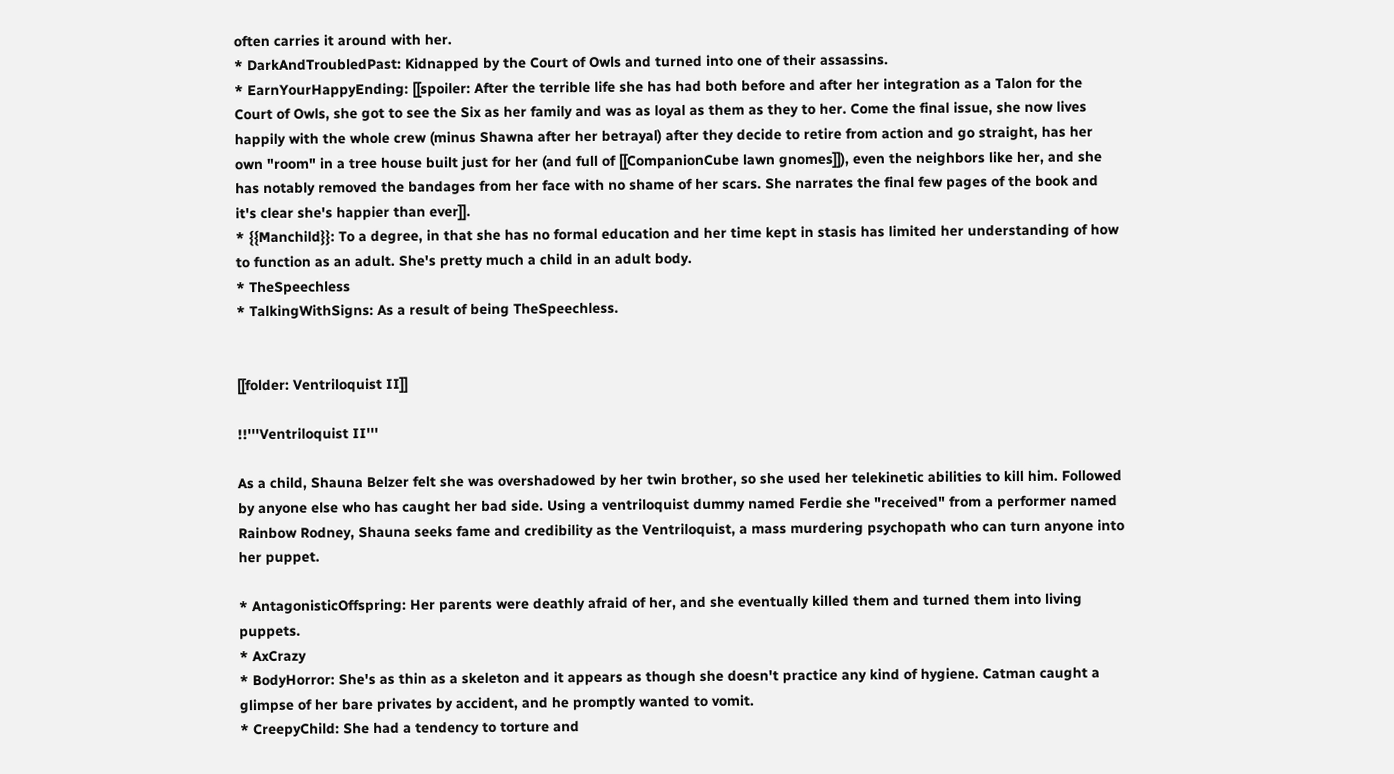often carries it around with her.
* DarkAndTroubledPast: Kidnapped by the Court of Owls and turned into one of their assassins.
* EarnYourHappyEnding: [[spoiler: After the terrible life she has had both before and after her integration as a Talon for the Court of Owls, she got to see the Six as her family and was as loyal as them as they to her. Come the final issue, she now lives happily with the whole crew (minus Shawna after her betrayal) after they decide to retire from action and go straight, has her own "room" in a tree house built just for her (and full of [[CompanionCube lawn gnomes]]), even the neighbors like her, and she has notably removed the bandages from her face with no shame of her scars. She narrates the final few pages of the book and it's clear she's happier than ever]].
* {{Manchild}}: To a degree, in that she has no formal education and her time kept in stasis has limited her understanding of how to function as an adult. She's pretty much a child in an adult body.
* TheSpeechless
* TalkingWithSigns: As a result of being TheSpeechless.


[[folder: Ventriloquist II]]

!!'''Ventriloquist II'''

As a child, Shauna Belzer felt she was overshadowed by her twin brother, so she used her telekinetic abilities to kill him. Followed by anyone else who has caught her bad side. Using a ventriloquist dummy named Ferdie she "received" from a performer named Rainbow Rodney, Shauna seeks fame and credibility as the Ventriloquist, a mass murdering psychopath who can turn anyone into her puppet.

* AntagonisticOffspring: Her parents were deathly afraid of her, and she eventually killed them and turned them into living puppets.
* AxCrazy
* BodyHorror: She's as thin as a skeleton and it appears as though she doesn't practice any kind of hygiene. Catman caught a glimpse of her bare privates by accident, and he promptly wanted to vomit.
* CreepyChild: She had a tendency to torture and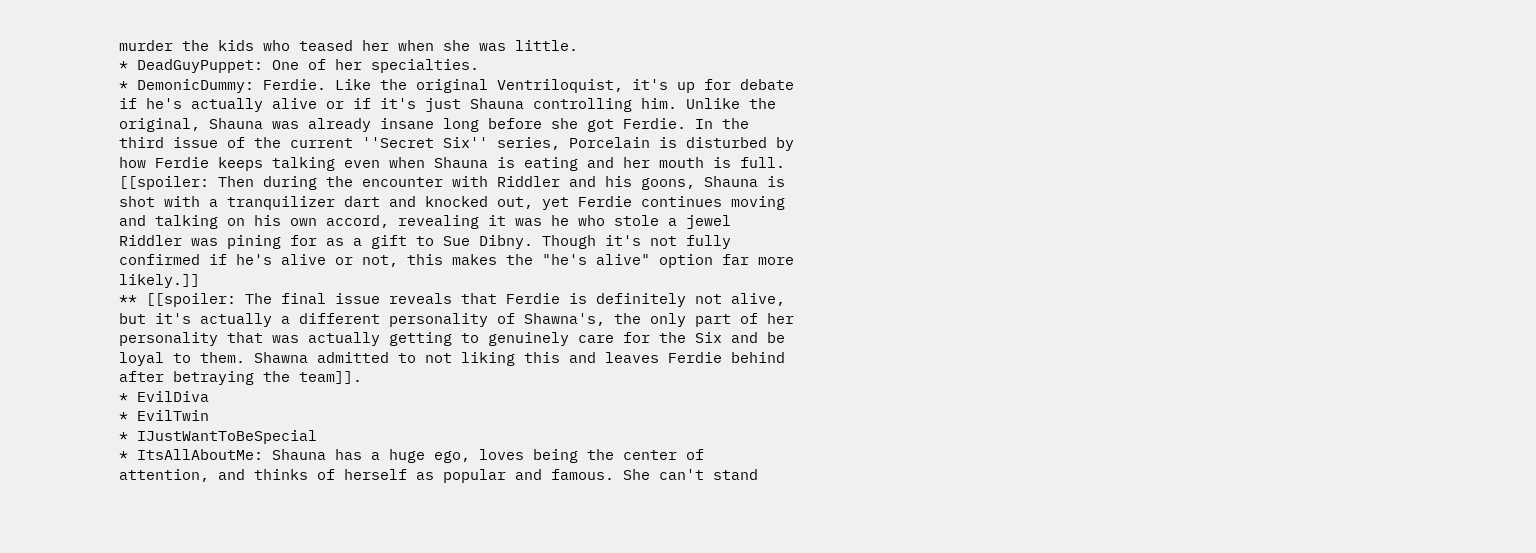murder the kids who teased her when she was little.
* DeadGuyPuppet: One of her specialties.
* DemonicDummy: Ferdie. Like the original Ventriloquist, it's up for debate if he's actually alive or if it's just Shauna controlling him. Unlike the original, Shauna was already insane long before she got Ferdie. In the third issue of the current ''Secret Six'' series, Porcelain is disturbed by how Ferdie keeps talking even when Shauna is eating and her mouth is full. [[spoiler: Then during the encounter with Riddler and his goons, Shauna is shot with a tranquilizer dart and knocked out, yet Ferdie continues moving and talking on his own accord, revealing it was he who stole a jewel Riddler was pining for as a gift to Sue Dibny. Though it's not fully confirmed if he's alive or not, this makes the "he's alive" option far more likely.]]
** [[spoiler: The final issue reveals that Ferdie is definitely not alive, but it's actually a different personality of Shawna's, the only part of her personality that was actually getting to genuinely care for the Six and be loyal to them. Shawna admitted to not liking this and leaves Ferdie behind after betraying the team]].
* EvilDiva
* EvilTwin
* IJustWantToBeSpecial
* ItsAllAboutMe: Shauna has a huge ego, loves being the center of attention, and thinks of herself as popular and famous. She can't stand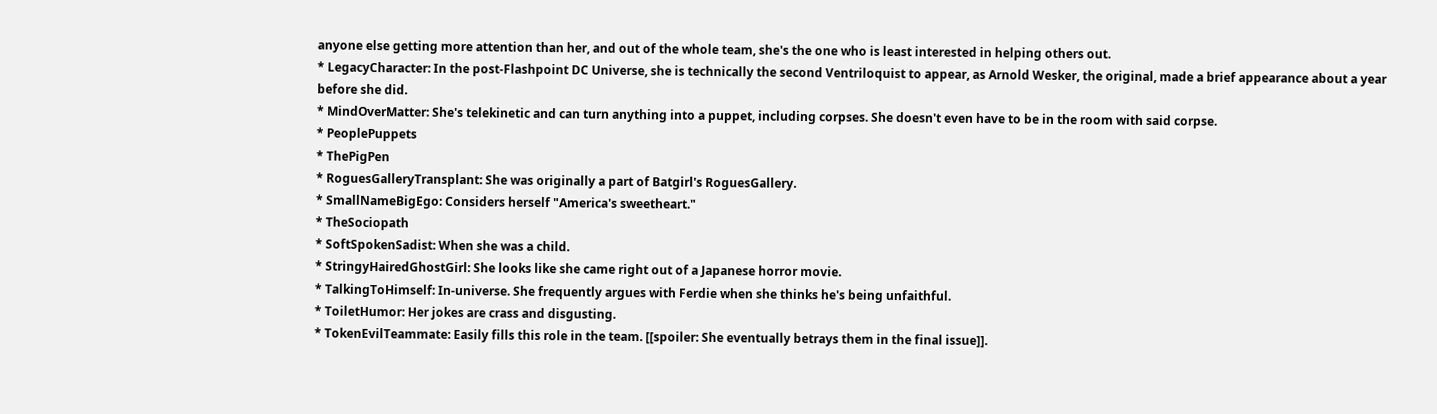anyone else getting more attention than her, and out of the whole team, she's the one who is least interested in helping others out.
* LegacyCharacter: In the post-Flashpoint DC Universe, she is technically the second Ventriloquist to appear, as Arnold Wesker, the original, made a brief appearance about a year before she did.
* MindOverMatter: She's telekinetic and can turn anything into a puppet, including corpses. She doesn't even have to be in the room with said corpse.
* PeoplePuppets
* ThePigPen
* RoguesGalleryTransplant: She was originally a part of Batgirl's RoguesGallery.
* SmallNameBigEgo: Considers herself "America's sweetheart."
* TheSociopath
* SoftSpokenSadist: When she was a child.
* StringyHairedGhostGirl: She looks like she came right out of a Japanese horror movie.
* TalkingToHimself: In-universe. She frequently argues with Ferdie when she thinks he's being unfaithful.
* ToiletHumor: Her jokes are crass and disgusting.
* TokenEvilTeammate: Easily fills this role in the team. [[spoiler: She eventually betrays them in the final issue]].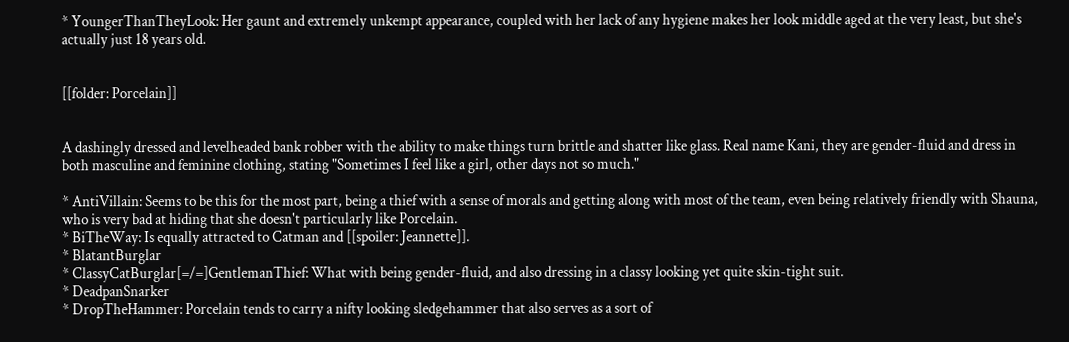* YoungerThanTheyLook: Her gaunt and extremely unkempt appearance, coupled with her lack of any hygiene makes her look middle aged at the very least, but she's actually just 18 years old.


[[folder: Porcelain]]


A dashingly dressed and levelheaded bank robber with the ability to make things turn brittle and shatter like glass. Real name Kani, they are gender-fluid and dress in both masculine and feminine clothing, stating "Sometimes I feel like a girl, other days not so much."

* AntiVillain: Seems to be this for the most part, being a thief with a sense of morals and getting along with most of the team, even being relatively friendly with Shauna, who is very bad at hiding that she doesn't particularly like Porcelain.
* BiTheWay: Is equally attracted to Catman and [[spoiler: Jeannette]].
* BlatantBurglar
* ClassyCatBurglar[=/=]GentlemanThief: What with being gender-fluid, and also dressing in a classy looking yet quite skin-tight suit.
* DeadpanSnarker
* DropTheHammer: Porcelain tends to carry a nifty looking sledgehammer that also serves as a sort of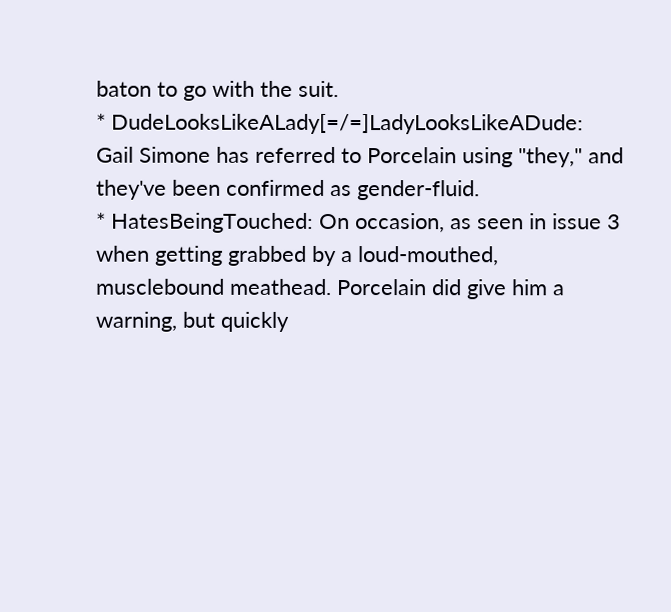baton to go with the suit.
* DudeLooksLikeALady[=/=]LadyLooksLikeADude: Gail Simone has referred to Porcelain using "they," and they've been confirmed as gender-fluid.
* HatesBeingTouched: On occasion, as seen in issue 3 when getting grabbed by a loud-mouthed, musclebound meathead. Porcelain did give him a warning, but quickly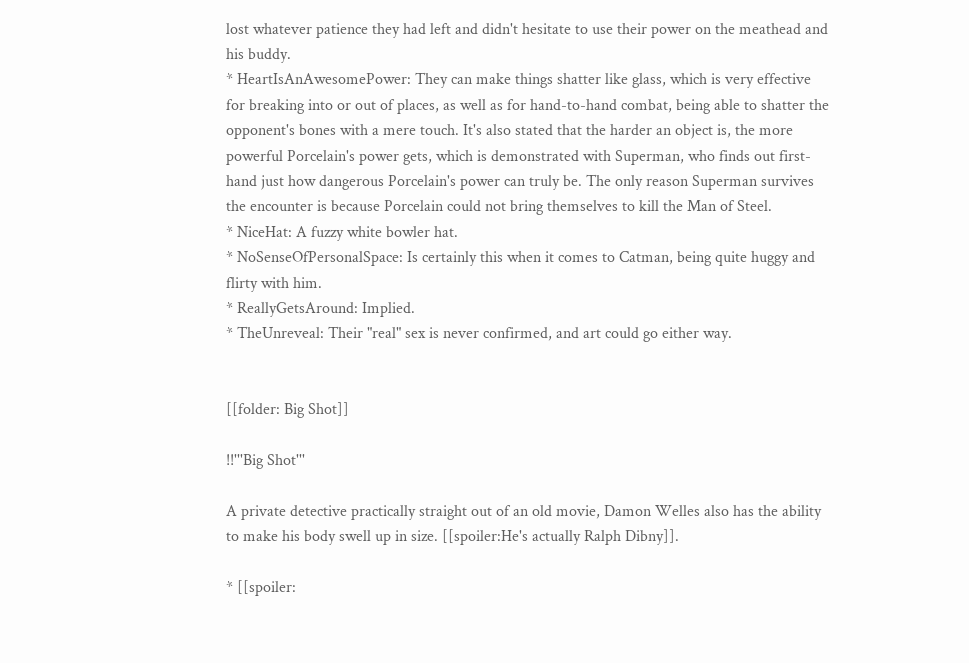lost whatever patience they had left and didn't hesitate to use their power on the meathead and his buddy.
* HeartIsAnAwesomePower: They can make things shatter like glass, which is very effective for breaking into or out of places, as well as for hand-to-hand combat, being able to shatter the opponent's bones with a mere touch. It's also stated that the harder an object is, the more powerful Porcelain's power gets, which is demonstrated with Superman, who finds out first-hand just how dangerous Porcelain's power can truly be. The only reason Superman survives the encounter is because Porcelain could not bring themselves to kill the Man of Steel.
* NiceHat: A fuzzy white bowler hat.
* NoSenseOfPersonalSpace: Is certainly this when it comes to Catman, being quite huggy and flirty with him.
* ReallyGetsAround: Implied.
* TheUnreveal: Their "real" sex is never confirmed, and art could go either way.


[[folder: Big Shot]]

!!'''Big Shot'''

A private detective practically straight out of an old movie, Damon Welles also has the ability to make his body swell up in size. [[spoiler:He's actually Ralph Dibny]].

* [[spoiler: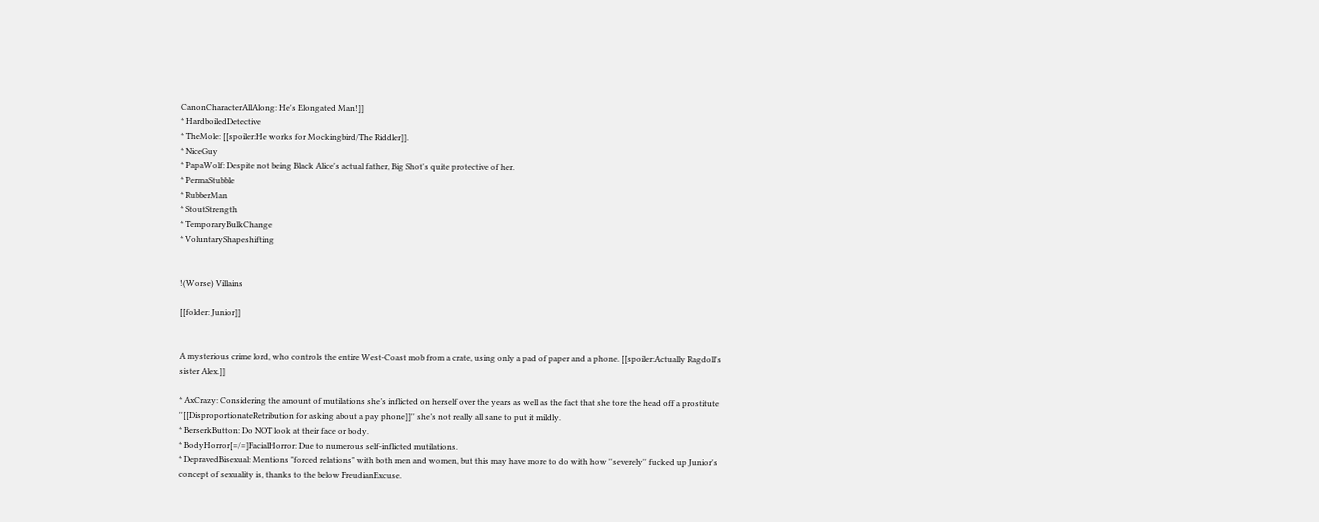CanonCharacterAllAlong: He's Elongated Man!]]
* HardboiledDetective
* TheMole: [[spoiler:He works for Mockingbird/The Riddler]].
* NiceGuy
* PapaWolf: Despite not being Black Alice's actual father, Big Shot's quite protective of her.
* PermaStubble
* RubberMan
* StoutStrength
* TemporaryBulkChange
* VoluntaryShapeshifting


!(Worse) Villains

[[folder: Junior]]


A mysterious crime lord, who controls the entire West-Coast mob from a crate, using only a pad of paper and a phone. [[spoiler:Actually Ragdoll's sister Alex.]]

* AxCrazy: Considering the amount of mutilations she’s inflicted on herself over the years as well as the fact that she tore the head off a prostitute ''[[DisproportionateRetribution for asking about a pay phone]]'' she’s not really all sane to put it mildly.
* BerserkButton: Do NOT look at their face or body.
* BodyHorror[=/=]FacialHorror: Due to numerous self-inflicted mutilations.
* DepravedBisexual: Mentions "forced relations" with both men and women, but this may have more to do with how ''severely'' fucked up Junior's concept of sexuality is, thanks to the below FreudianExcuse.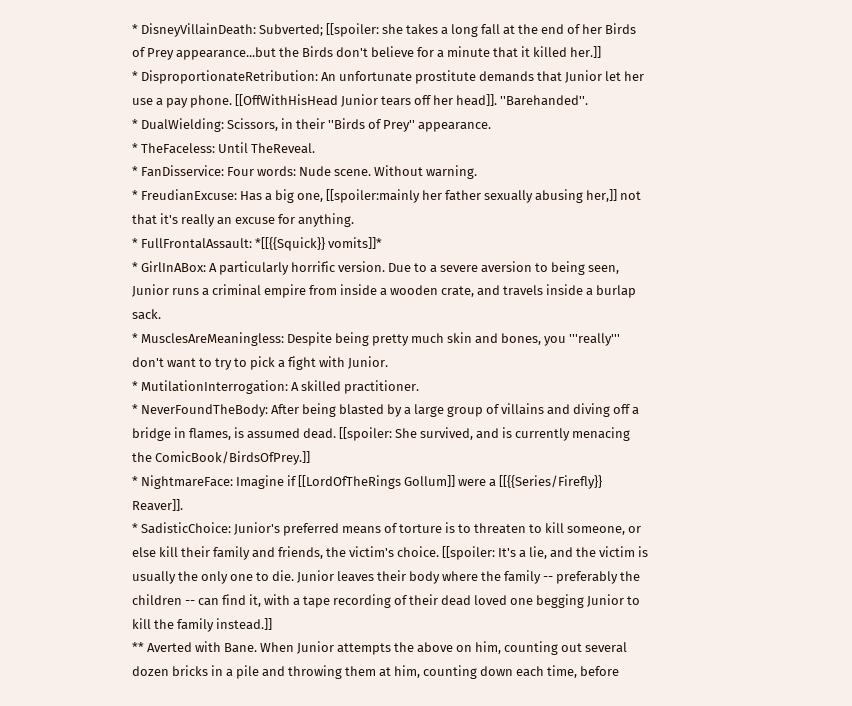* DisneyVillainDeath: Subverted; [[spoiler: she takes a long fall at the end of her Birds of Prey appearance...but the Birds don't believe for a minute that it killed her.]]
* DisproportionateRetribution: An unfortunate prostitute demands that Junior let her use a pay phone. [[OffWithHisHead Junior tears off her head]]. ''Barehanded''.
* DualWielding: Scissors, in their ''Birds of Prey'' appearance.
* TheFaceless: Until TheReveal.
* FanDisservice: Four words: Nude scene. Without warning.
* FreudianExcuse: Has a big one, [[spoiler:mainly her father sexually abusing her,]] not that it's really an excuse for anything.
* FullFrontalAssault: *[[{{Squick}} vomits]]*
* GirlInABox: A particularly horrific version. Due to a severe aversion to being seen, Junior runs a criminal empire from inside a wooden crate, and travels inside a burlap sack.
* MusclesAreMeaningless: Despite being pretty much skin and bones, you '''really''' don't want to try to pick a fight with Junior.
* MutilationInterrogation: A skilled practitioner.
* NeverFoundTheBody: After being blasted by a large group of villains and diving off a bridge in flames, is assumed dead. [[spoiler: She survived, and is currently menacing the ComicBook/BirdsOfPrey.]]
* NightmareFace: Imagine if [[LordOfTheRings Gollum]] were a [[{{Series/Firefly}} Reaver]].
* SadisticChoice: Junior's preferred means of torture is to threaten to kill someone, or else kill their family and friends, the victim's choice. [[spoiler: It's a lie, and the victim is usually the only one to die. Junior leaves their body where the family -- preferably the children -- can find it, with a tape recording of their dead loved one begging Junior to kill the family instead.]]
** Averted with Bane. When Junior attempts the above on him, counting out several dozen bricks in a pile and throwing them at him, counting down each time, before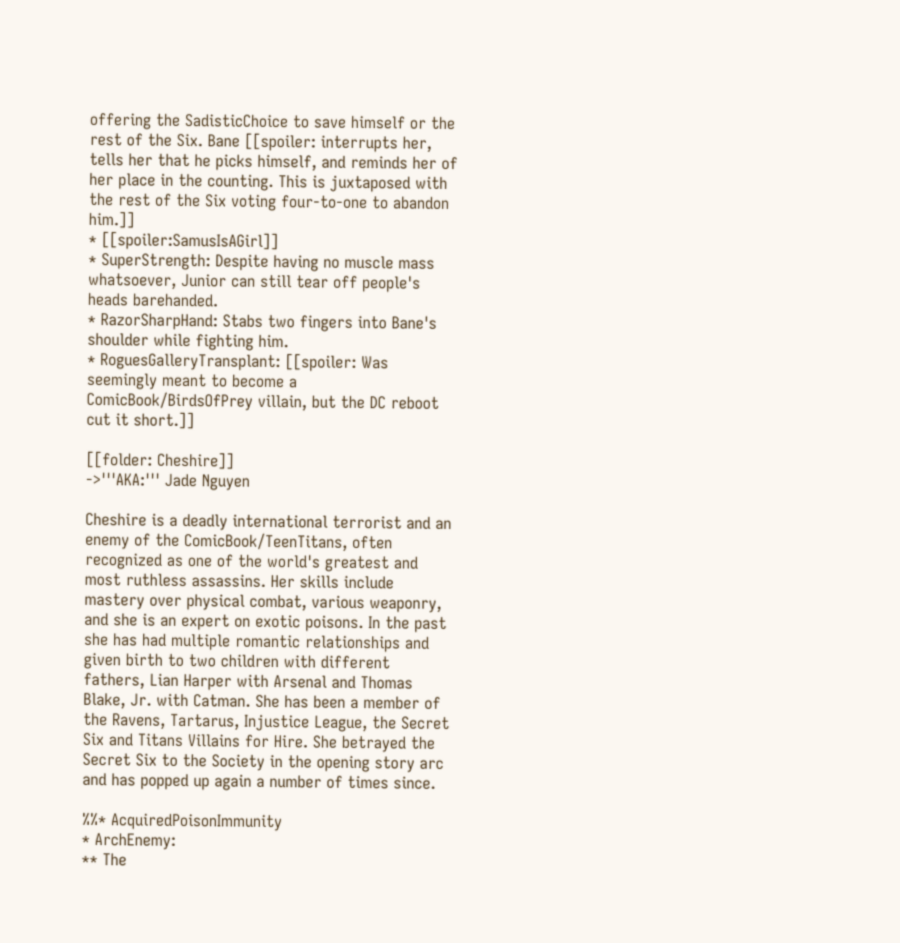offering the SadisticChoice to save himself or the rest of the Six. Bane [[spoiler: interrupts her, tells her that he picks himself, and reminds her of her place in the counting. This is juxtaposed with the rest of the Six voting four-to-one to abandon him.]]
* [[spoiler:SamusIsAGirl]]
* SuperStrength: Despite having no muscle mass whatsoever, Junior can still tear off people's heads barehanded.
* RazorSharpHand: Stabs two fingers into Bane's shoulder while fighting him.
* RoguesGalleryTransplant: [[spoiler: Was seemingly meant to become a ComicBook/BirdsOfPrey villain, but the DC reboot cut it short.]]

[[folder: Cheshire]]
->'''AKA:''' Jade Nguyen

Cheshire is a deadly international terrorist and an enemy of the ComicBook/TeenTitans, often recognized as one of the world's greatest and most ruthless assassins. Her skills include mastery over physical combat, various weaponry, and she is an expert on exotic poisons. In the past she has had multiple romantic relationships and given birth to two children with different fathers, Lian Harper with Arsenal and Thomas Blake, Jr. with Catman. She has been a member of the Ravens, Tartarus, Injustice League, the Secret Six and Titans Villains for Hire. She betrayed the Secret Six to the Society in the opening story arc and has popped up again a number of times since.

%%* AcquiredPoisonImmunity
* ArchEnemy:
** The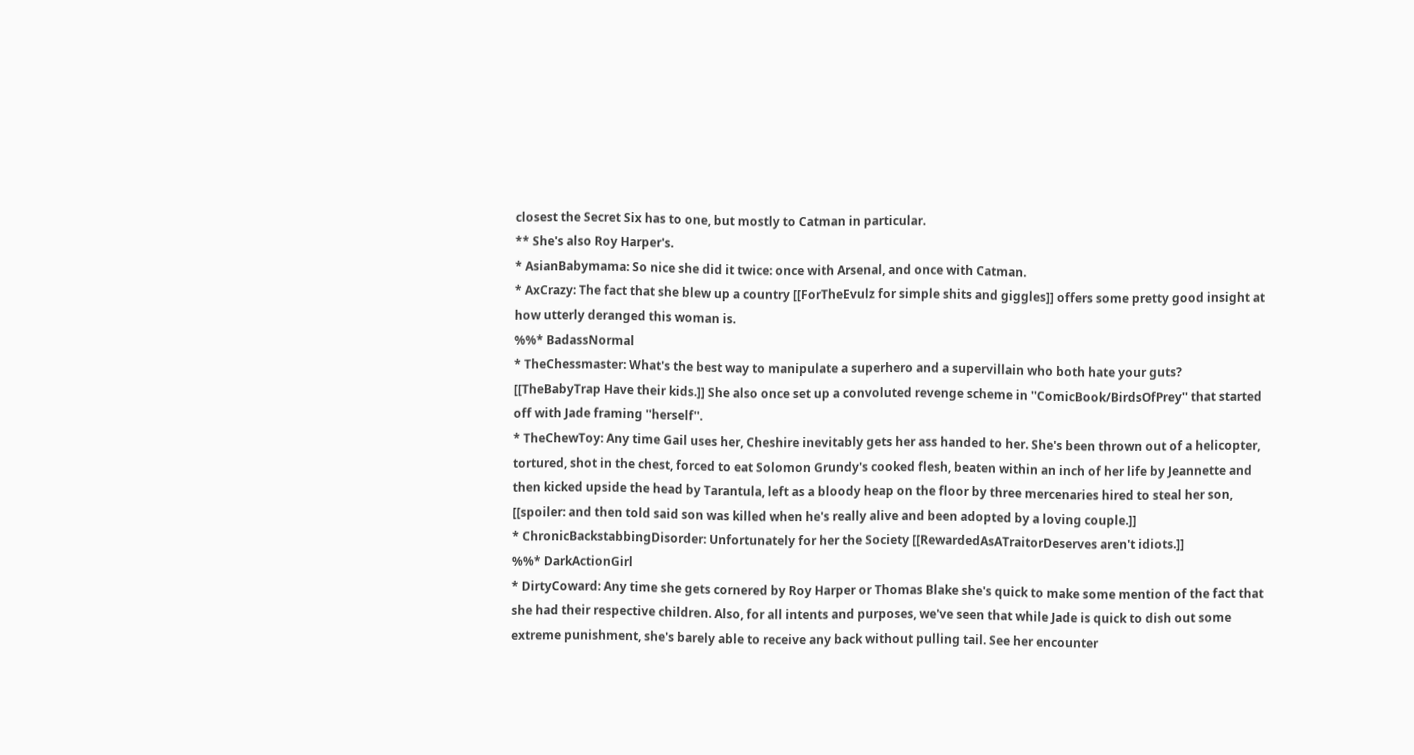closest the Secret Six has to one, but mostly to Catman in particular.
** She's also Roy Harper's.
* AsianBabymama: So nice she did it twice: once with Arsenal, and once with Catman.
* AxCrazy: The fact that she blew up a country [[ForTheEvulz for simple shits and giggles]] offers some pretty good insight at how utterly deranged this woman is.
%%* BadassNormal
* TheChessmaster: What's the best way to manipulate a superhero and a supervillain who both hate your guts? [[TheBabyTrap Have their kids.]] She also once set up a convoluted revenge scheme in ''ComicBook/BirdsOfPrey'' that started off with Jade framing ''herself''.
* TheChewToy: Any time Gail uses her, Cheshire inevitably gets her ass handed to her. She's been thrown out of a helicopter, tortured, shot in the chest, forced to eat Solomon Grundy's cooked flesh, beaten within an inch of her life by Jeannette and then kicked upside the head by Tarantula, left as a bloody heap on the floor by three mercenaries hired to steal her son, [[spoiler: and then told said son was killed when he's really alive and been adopted by a loving couple.]]
* ChronicBackstabbingDisorder: Unfortunately for her the Society [[RewardedAsATraitorDeserves aren't idiots.]]
%%* DarkActionGirl
* DirtyCoward: Any time she gets cornered by Roy Harper or Thomas Blake she's quick to make some mention of the fact that she had their respective children. Also, for all intents and purposes, we've seen that while Jade is quick to dish out some extreme punishment, she's barely able to receive any back without pulling tail. See her encounter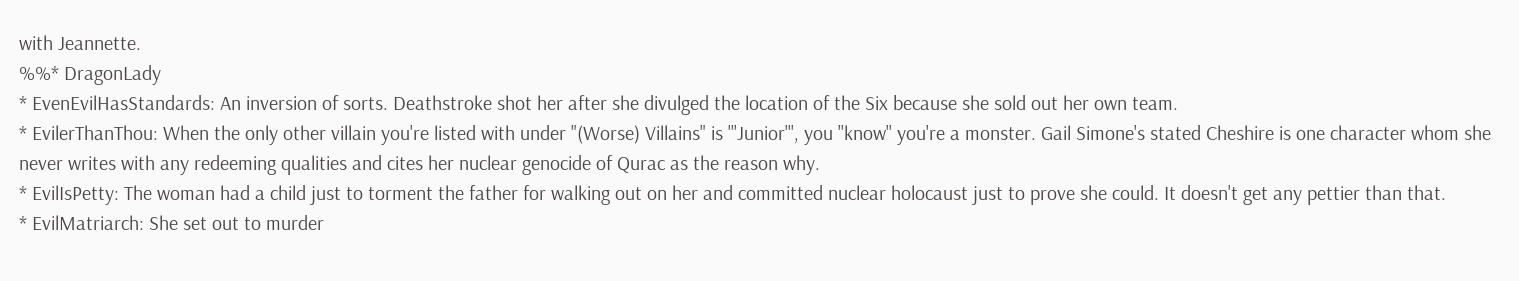with Jeannette.
%%* DragonLady
* EvenEvilHasStandards: An inversion of sorts. Deathstroke shot her after she divulged the location of the Six because she sold out her own team.
* EvilerThanThou: When the only other villain you're listed with under "(Worse) Villains" is '''Junior''', you ''know'' you're a monster. Gail Simone's stated Cheshire is one character whom she never writes with any redeeming qualities and cites her nuclear genocide of Qurac as the reason why.
* EvilIsPetty: The woman had a child just to torment the father for walking out on her and committed nuclear holocaust just to prove she could. It doesn't get any pettier than that.
* EvilMatriarch: She set out to murder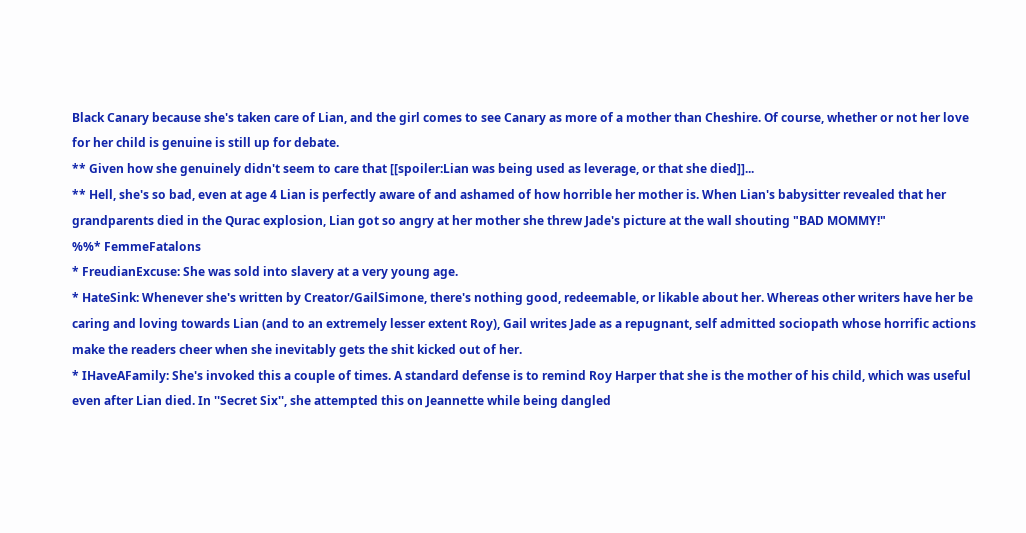Black Canary because she's taken care of Lian, and the girl comes to see Canary as more of a mother than Cheshire. Of course, whether or not her love for her child is genuine is still up for debate.
** Given how she genuinely didn't seem to care that [[spoiler:Lian was being used as leverage, or that she died]]...
** Hell, she's so bad, even at age 4 Lian is perfectly aware of and ashamed of how horrible her mother is. When Lian's babysitter revealed that her grandparents died in the Qurac explosion, Lian got so angry at her mother she threw Jade's picture at the wall shouting "BAD MOMMY!"
%%* FemmeFatalons
* FreudianExcuse: She was sold into slavery at a very young age.
* HateSink: Whenever she's written by Creator/GailSimone, there's nothing good, redeemable, or likable about her. Whereas other writers have her be caring and loving towards Lian (and to an extremely lesser extent Roy), Gail writes Jade as a repugnant, self admitted sociopath whose horrific actions make the readers cheer when she inevitably gets the shit kicked out of her.
* IHaveAFamily: She's invoked this a couple of times. A standard defense is to remind Roy Harper that she is the mother of his child, which was useful even after Lian died. In ''Secret Six'', she attempted this on Jeannette while being dangled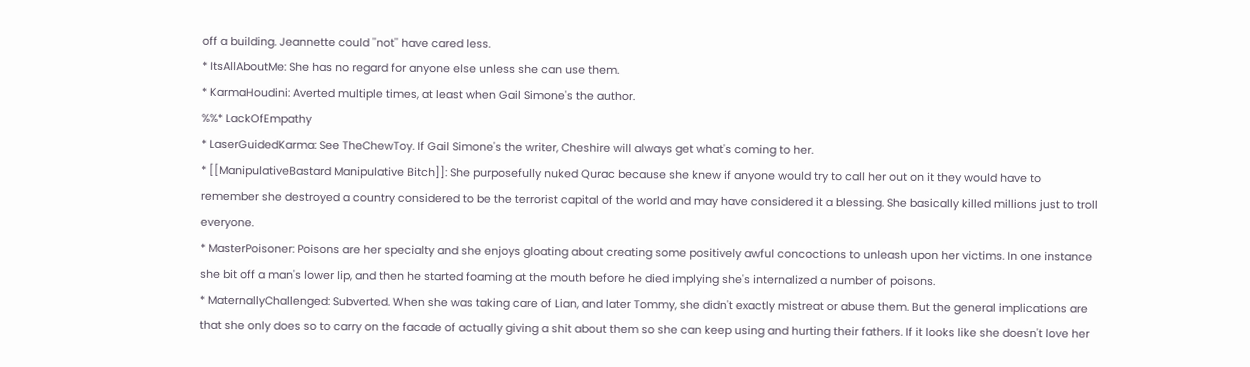off a building. Jeannette could ''not'' have cared less.
* ItsAllAboutMe: She has no regard for anyone else unless she can use them.
* KarmaHoudini: Averted multiple times, at least when Gail Simone's the author.
%%* LackOfEmpathy
* LaserGuidedKarma: See TheChewToy. If Gail Simone's the writer, Cheshire will always get what's coming to her.
* [[ManipulativeBastard Manipulative Bitch]]: She purposefully nuked Qurac because she knew if anyone would try to call her out on it they would have to remember she destroyed a country considered to be the terrorist capital of the world and may have considered it a blessing. She basically killed millions just to troll everyone.
* MasterPoisoner: Poisons are her specialty and she enjoys gloating about creating some positively awful concoctions to unleash upon her victims. In one instance she bit off a man's lower lip, and then he started foaming at the mouth before he died implying she's internalized a number of poisons.
* MaternallyChallenged: Subverted. When she was taking care of Lian, and later Tommy, she didn't exactly mistreat or abuse them. But the general implications are that she only does so to carry on the facade of actually giving a shit about them so she can keep using and hurting their fathers. If it looks like she doesn't love her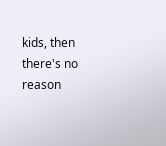kids, then there's no reason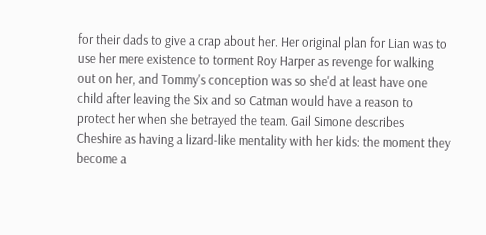for their dads to give a crap about her. Her original plan for Lian was to use her mere existence to torment Roy Harper as revenge for walking out on her, and Tommy's conception was so she'd at least have one child after leaving the Six and so Catman would have a reason to protect her when she betrayed the team. Gail Simone describes Cheshire as having a lizard-like mentality with her kids: the moment they become a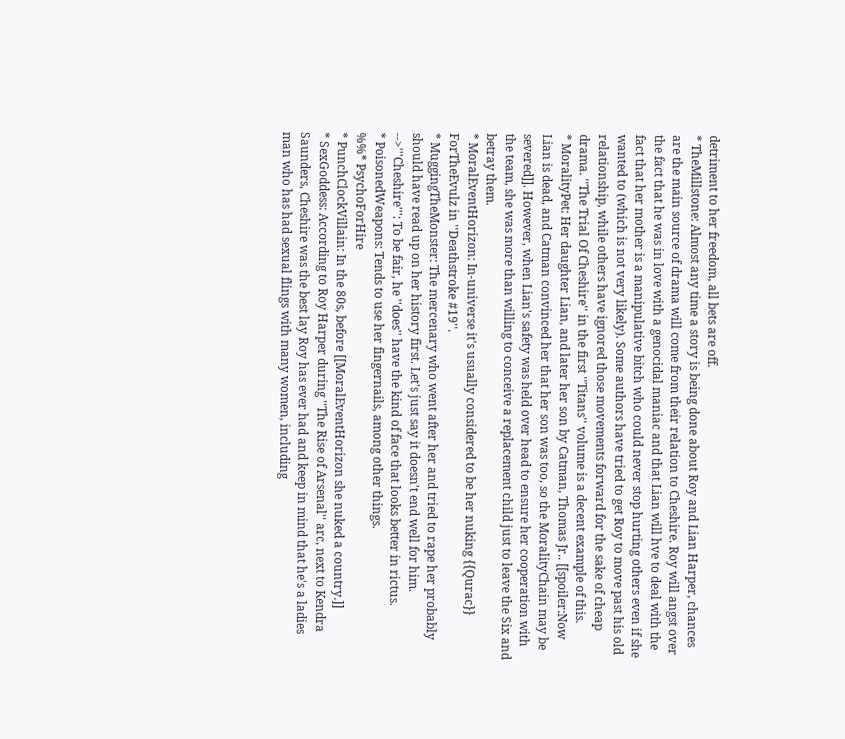detriment to her freedom, all bets are off.
* TheMillstone: Almost any time a story is being done about Roy and Lian Harper, chances are the main source of drama will come from their relation to Cheshire. Roy will angst over the fact that he was in love with a genocidal maniac and that Lian will hve to deal with the fact that her mother is a manipulative bitch who could never stop hurting others even if she wanted to (which is not very likely). Some authors have tried to get Roy to move past his old relationship, while others have ignored those movements forward for the sake of cheap drama. ''The Trial Of Cheshire'' in the first ''Titans'' volume is a decent example of this.
* MoralityPet: Her daughter Lian, and later her son by Catman, Thomas Jr.. [[spoiler:Now Lian is dead, and Catman convinced her that her son was too, so the MoralityChain may be severed]]. However, when Lian's safety was held over head to ensure her cooperation with the team, she was more than willing to conceive a replacement child just to leave the Six and betray them.
* MoralEventHorizon: In-universe it's usually considered to be her nuking {{Qurac}} ForTheEvulz in ''Deathstroke #19''.
* MuggingTheMonster: The mercenary who went after her and tried to rape her probably should have read up on her history first. Let's just say it doesn't end well for him.
-->'''Cheshire''': To be fair, he ''does'' have the kind of face that looks better in rictus.
* PoisonedWeapons: Tends to use her fingernails, among other things.
%%* PsychoForHire
* PunchClockVillain: In the 80s, before [[MoralEventHorizon she nuked a country.]]
* SexGoddess: According to Roy Harper during ''The Rise of Arsenal'' arc, next to Kendra Saunders, Cheshire was the best lay Roy has ever had and keep in mind that he's a ladies man who has had sexual flings with many women, including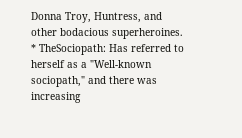Donna Troy, Huntress, and other bodacious superheroines.
* TheSociopath: Has referred to herself as a "Well-known sociopath," and there was increasing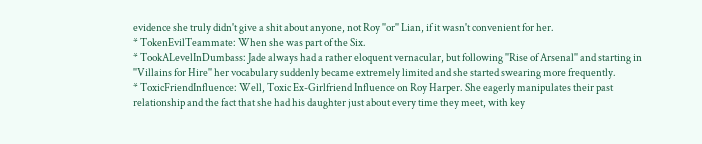evidence she truly didn't give a shit about anyone, not Roy ''or'' Lian, if it wasn't convenient for her.
* TokenEvilTeammate: When she was part of the Six.
* TookALevelInDumbass: Jade always had a rather eloquent vernacular, but following ''Rise of Arsenal'' and starting in ''Villains for Hire'' her vocabulary suddenly became extremely limited and she started swearing more frequently.
* ToxicFriendInfluence: Well, Toxic Ex-Girlfriend Influence on Roy Harper. She eagerly manipulates their past relationship and the fact that she had his daughter just about every time they meet, with key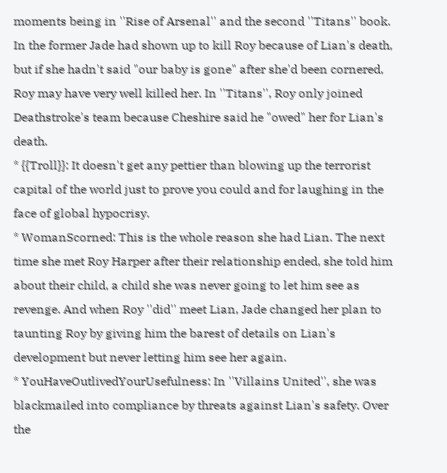moments being in ''Rise of Arsenal'' and the second ''Titans'' book. In the former Jade had shown up to kill Roy because of Lian's death, but if she hadn't said "our baby is gone" after she'd been cornered, Roy may have very well killed her. In ''Titans'', Roy only joined Deathstroke's team because Cheshire said he "owed" her for Lian's death.
* {{Troll}}: It doesn't get any pettier than blowing up the terrorist capital of the world just to prove you could and for laughing in the face of global hypocrisy.
* WomanScorned: This is the whole reason she had Lian. The next time she met Roy Harper after their relationship ended, she told him about their child, a child she was never going to let him see as revenge. And when Roy ''did'' meet Lian, Jade changed her plan to taunting Roy by giving him the barest of details on Lian's development but never letting him see her again.
* YouHaveOutlivedYourUsefulness: In ''Villains United'', she was blackmailed into compliance by threats against Lian's safety. Over the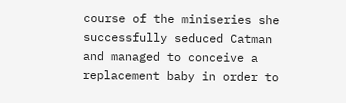course of the miniseries she successfully seduced Catman and managed to conceive a replacement baby in order to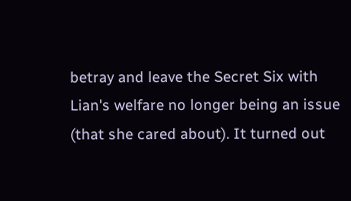betray and leave the Secret Six with Lian's welfare no longer being an issue (that she cared about). It turned out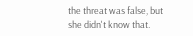the threat was false, but she didn't know that.